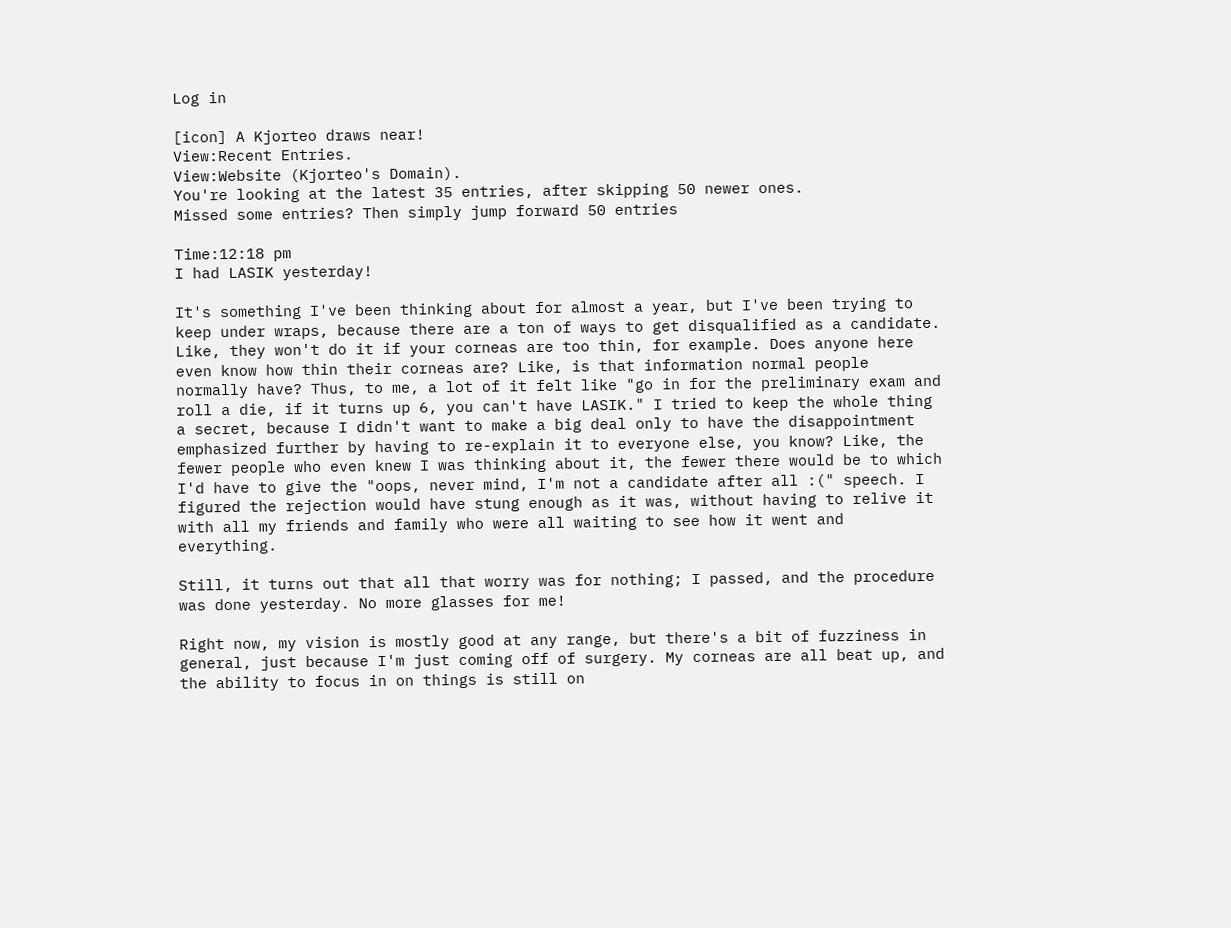Log in

[icon] A Kjorteo draws near!
View:Recent Entries.
View:Website (Kjorteo's Domain).
You're looking at the latest 35 entries, after skipping 50 newer ones.
Missed some entries? Then simply jump forward 50 entries

Time:12:18 pm
I had LASIK yesterday!

It's something I've been thinking about for almost a year, but I've been trying to keep under wraps, because there are a ton of ways to get disqualified as a candidate. Like, they won't do it if your corneas are too thin, for example. Does anyone here even know how thin their corneas are? Like, is that information normal people normally have? Thus, to me, a lot of it felt like "go in for the preliminary exam and roll a die, if it turns up 6, you can't have LASIK." I tried to keep the whole thing a secret, because I didn't want to make a big deal only to have the disappointment emphasized further by having to re-explain it to everyone else, you know? Like, the fewer people who even knew I was thinking about it, the fewer there would be to which I'd have to give the "oops, never mind, I'm not a candidate after all :(" speech. I figured the rejection would have stung enough as it was, without having to relive it with all my friends and family who were all waiting to see how it went and everything.

Still, it turns out that all that worry was for nothing; I passed, and the procedure was done yesterday. No more glasses for me!

Right now, my vision is mostly good at any range, but there's a bit of fuzziness in general, just because I'm just coming off of surgery. My corneas are all beat up, and the ability to focus in on things is still on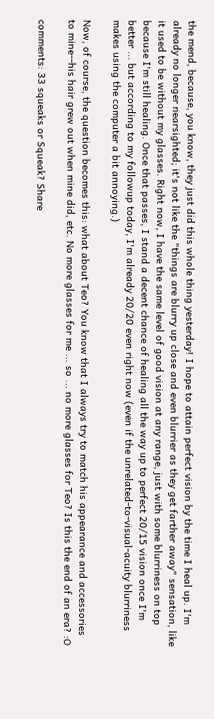the mend, because, you know, they just did this whole thing yesterday! I hope to attain perfect vision by the time I heal up. I'm already no longer nearsighted; it's not like the "things are blurry up close and even blurrier as they get farther away" sensation, like it used to be without my glasses. Right now, I have the same level of good vision at any range, just with some blurriness on top because I'm still healing. Once that passes, I stand a decent chance of healing all the way up to perfect 20/15 vision once I'm better ... but according to my followup today, I'm already 20/20 even right now (even if the unrelated-to-visual-acuity blurriness makes using the computer a bit annoying.)

Now, of course, the question becomes this: what about Teo? You know that I always try to match his appearance and accessories to mine--his hair grew out when mine did, etc. No more glasses for me ... so ... no more glasses for Teo? Is this the end of an era? :O

comments: 33 squeaks or Squeak? Share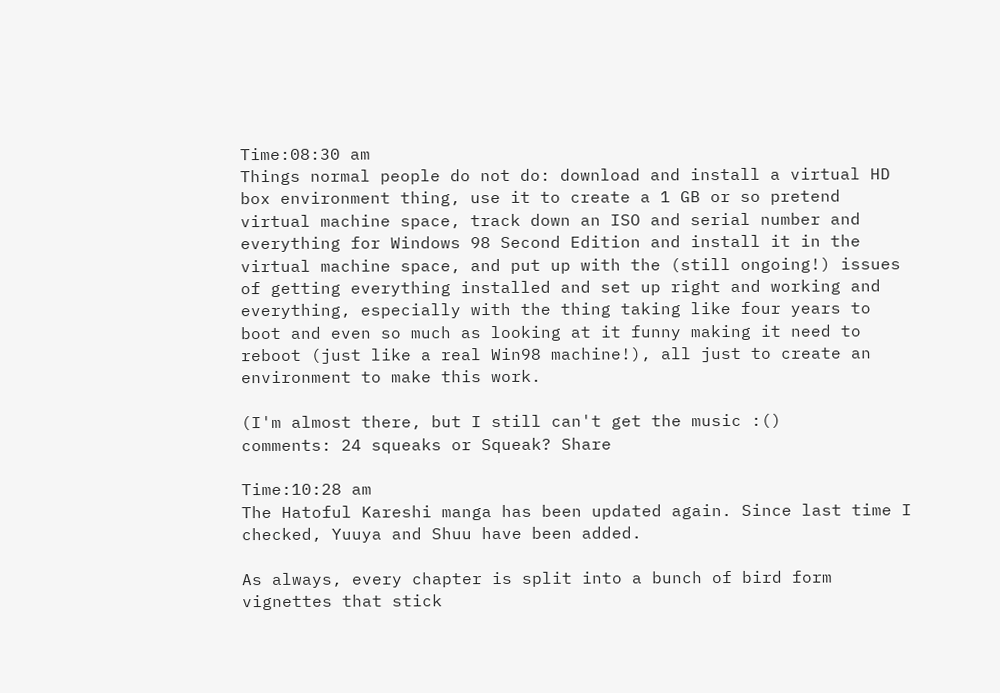Time:08:30 am
Things normal people do not do: download and install a virtual HD box environment thing, use it to create a 1 GB or so pretend virtual machine space, track down an ISO and serial number and everything for Windows 98 Second Edition and install it in the virtual machine space, and put up with the (still ongoing!) issues of getting everything installed and set up right and working and everything, especially with the thing taking like four years to boot and even so much as looking at it funny making it need to reboot (just like a real Win98 machine!), all just to create an environment to make this work.

(I'm almost there, but I still can't get the music :()
comments: 24 squeaks or Squeak? Share

Time:10:28 am
The Hatoful Kareshi manga has been updated again. Since last time I checked, Yuuya and Shuu have been added.

As always, every chapter is split into a bunch of bird form vignettes that stick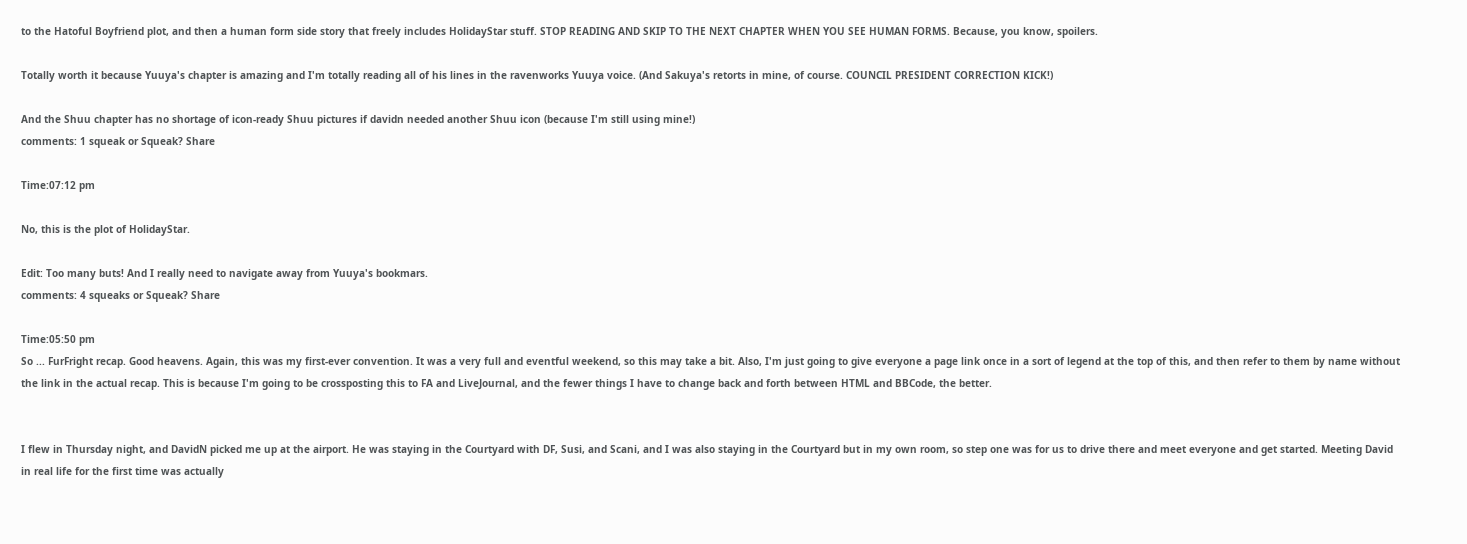to the Hatoful Boyfriend plot, and then a human form side story that freely includes HolidayStar stuff. STOP READING AND SKIP TO THE NEXT CHAPTER WHEN YOU SEE HUMAN FORMS. Because, you know, spoilers.

Totally worth it because Yuuya's chapter is amazing and I'm totally reading all of his lines in the ravenworks Yuuya voice. (And Sakuya's retorts in mine, of course. COUNCIL PRESIDENT CORRECTION KICK!)

And the Shuu chapter has no shortage of icon-ready Shuu pictures if davidn needed another Shuu icon (because I'm still using mine!)
comments: 1 squeak or Squeak? Share

Time:07:12 pm

No, this is the plot of HolidayStar.

Edit: Too many buts! And I really need to navigate away from Yuuya's bookmars.
comments: 4 squeaks or Squeak? Share

Time:05:50 pm
So ... FurFright recap. Good heavens. Again, this was my first-ever convention. It was a very full and eventful weekend, so this may take a bit. Also, I'm just going to give everyone a page link once in a sort of legend at the top of this, and then refer to them by name without the link in the actual recap. This is because I'm going to be crossposting this to FA and LiveJournal, and the fewer things I have to change back and forth between HTML and BBCode, the better.


I flew in Thursday night, and DavidN picked me up at the airport. He was staying in the Courtyard with DF, Susi, and Scani, and I was also staying in the Courtyard but in my own room, so step one was for us to drive there and meet everyone and get started. Meeting David in real life for the first time was actually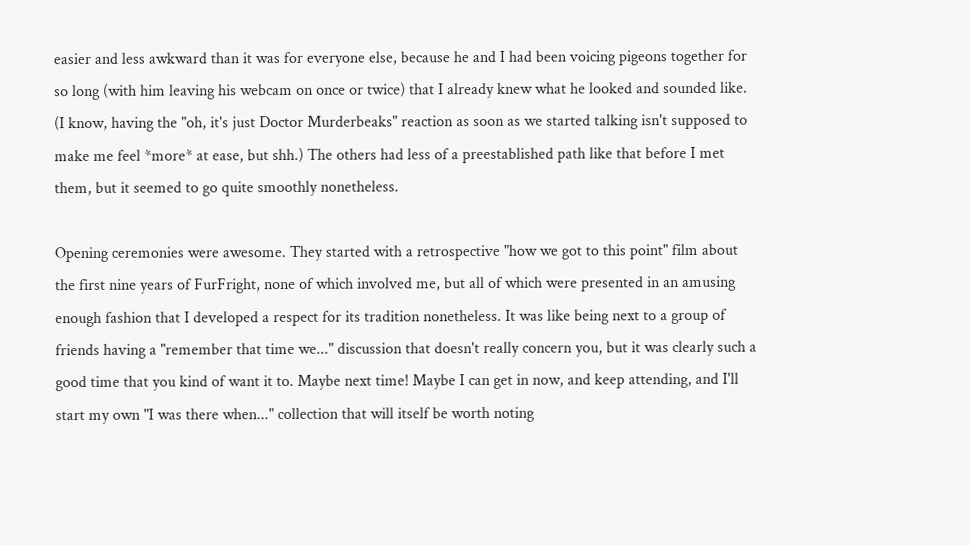easier and less awkward than it was for everyone else, because he and I had been voicing pigeons together for so long (with him leaving his webcam on once or twice) that I already knew what he looked and sounded like. (I know, having the "oh, it's just Doctor Murderbeaks" reaction as soon as we started talking isn't supposed to make me feel *more* at ease, but shh.) The others had less of a preestablished path like that before I met them, but it seemed to go quite smoothly nonetheless.

Opening ceremonies were awesome. They started with a retrospective "how we got to this point" film about the first nine years of FurFright, none of which involved me, but all of which were presented in an amusing enough fashion that I developed a respect for its tradition nonetheless. It was like being next to a group of friends having a "remember that time we..." discussion that doesn't really concern you, but it was clearly such a good time that you kind of want it to. Maybe next time! Maybe I can get in now, and keep attending, and I'll start my own "I was there when..." collection that will itself be worth noting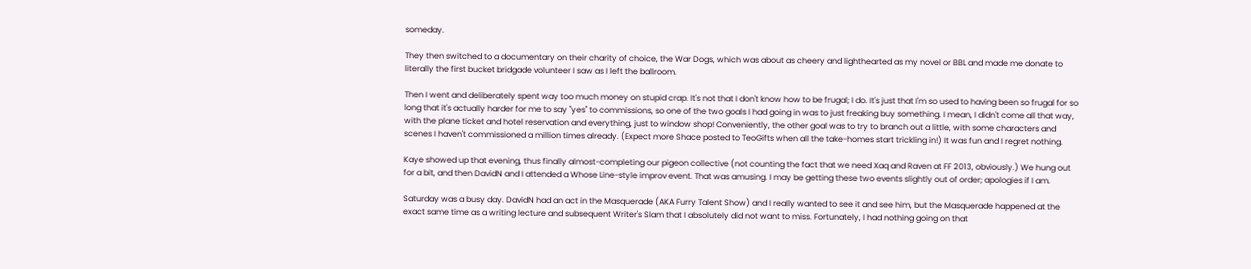someday.

They then switched to a documentary on their charity of choice, the War Dogs, which was about as cheery and lighthearted as my novel or BBL and made me donate to literally the first bucket bridgade volunteer I saw as I left the ballroom.

Then I went and deliberately spent way too much money on stupid crap. It's not that I don't know how to be frugal; I do. It's just that I'm so used to having been so frugal for so long that it's actually harder for me to say "yes" to commissions, so one of the two goals I had going in was to just freaking buy something. I mean, I didn't come all that way, with the plane ticket and hotel reservation and everything, just to window shop! Conveniently, the other goal was to try to branch out a little, with some characters and scenes I haven't commissioned a million times already. (Expect more Shace posted to TeoGifts when all the take-homes start trickling in!) It was fun and I regret nothing.

Kaye showed up that evening, thus finally almost-completing our pigeon collective (not counting the fact that we need Xaq and Raven at FF 2013, obviously.) We hung out for a bit, and then DavidN and I attended a Whose Line-style improv event. That was amusing. I may be getting these two events slightly out of order; apologies if I am.

Saturday was a busy day. DavidN had an act in the Masquerade (AKA Furry Talent Show) and I really wanted to see it and see him, but the Masquerade happened at the exact same time as a writing lecture and subsequent Writer's Slam that I absolutely did not want to miss. Fortunately, I had nothing going on that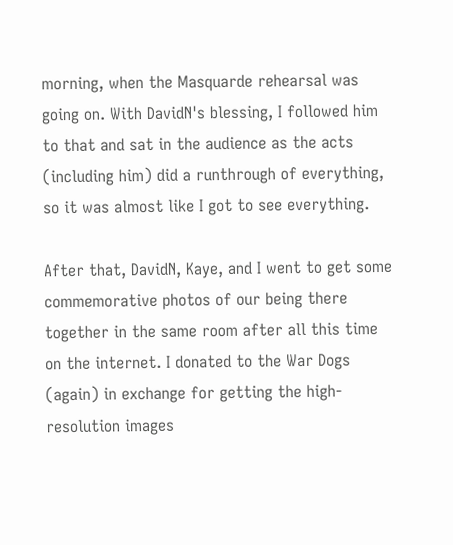morning, when the Masquarde rehearsal was going on. With DavidN's blessing, I followed him to that and sat in the audience as the acts (including him) did a runthrough of everything, so it was almost like I got to see everything.

After that, DavidN, Kaye, and I went to get some commemorative photos of our being there together in the same room after all this time on the internet. I donated to the War Dogs (again) in exchange for getting the high-resolution images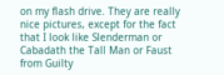on my flash drive. They are really nice pictures, except for the fact that I look like Slenderman or Cabadath the Tall Man or Faust from Guilty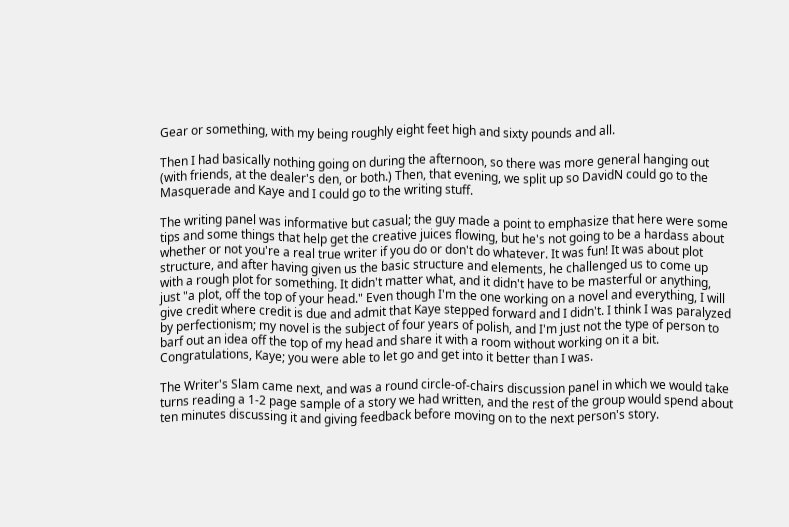Gear or something, with my being roughly eight feet high and sixty pounds and all.

Then I had basically nothing going on during the afternoon, so there was more general hanging out (with friends, at the dealer's den, or both.) Then, that evening, we split up so DavidN could go to the Masquerade and Kaye and I could go to the writing stuff.

The writing panel was informative but casual; the guy made a point to emphasize that here were some tips and some things that help get the creative juices flowing, but he's not going to be a hardass about whether or not you're a real true writer if you do or don't do whatever. It was fun! It was about plot structure, and after having given us the basic structure and elements, he challenged us to come up with a rough plot for something. It didn't matter what, and it didn't have to be masterful or anything, just "a plot, off the top of your head." Even though I'm the one working on a novel and everything, I will give credit where credit is due and admit that Kaye stepped forward and I didn't. I think I was paralyzed by perfectionism; my novel is the subject of four years of polish, and I'm just not the type of person to barf out an idea off the top of my head and share it with a room without working on it a bit. Congratulations, Kaye; you were able to let go and get into it better than I was.

The Writer's Slam came next, and was a round circle-of-chairs discussion panel in which we would take turns reading a 1-2 page sample of a story we had written, and the rest of the group would spend about ten minutes discussing it and giving feedback before moving on to the next person's story.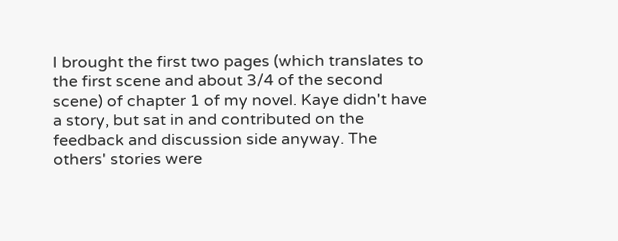I brought the first two pages (which translates to the first scene and about 3/4 of the second scene) of chapter 1 of my novel. Kaye didn't have a story, but sat in and contributed on the feedback and discussion side anyway. The others' stories were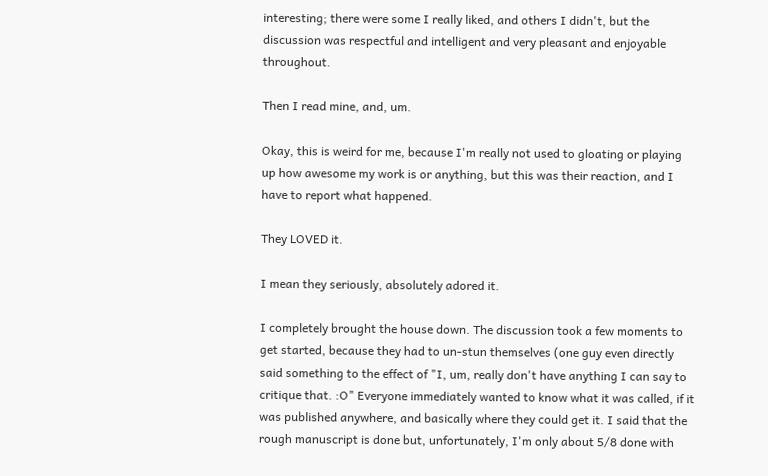interesting; there were some I really liked, and others I didn't, but the discussion was respectful and intelligent and very pleasant and enjoyable throughout.

Then I read mine, and, um.

Okay, this is weird for me, because I'm really not used to gloating or playing up how awesome my work is or anything, but this was their reaction, and I have to report what happened.

They LOVED it.

I mean they seriously, absolutely adored it.

I completely brought the house down. The discussion took a few moments to get started, because they had to un-stun themselves (one guy even directly said something to the effect of "I, um, really don't have anything I can say to critique that. :O" Everyone immediately wanted to know what it was called, if it was published anywhere, and basically where they could get it. I said that the rough manuscript is done but, unfortunately, I'm only about 5/8 done with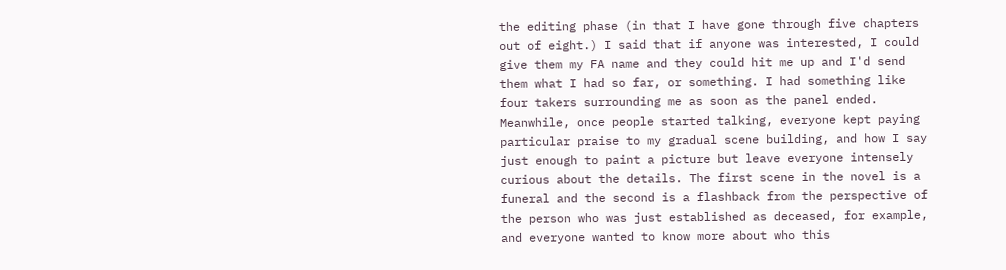the editing phase (in that I have gone through five chapters out of eight.) I said that if anyone was interested, I could give them my FA name and they could hit me up and I'd send them what I had so far, or something. I had something like four takers surrounding me as soon as the panel ended. Meanwhile, once people started talking, everyone kept paying particular praise to my gradual scene building, and how I say just enough to paint a picture but leave everyone intensely curious about the details. The first scene in the novel is a funeral and the second is a flashback from the perspective of the person who was just established as deceased, for example, and everyone wanted to know more about who this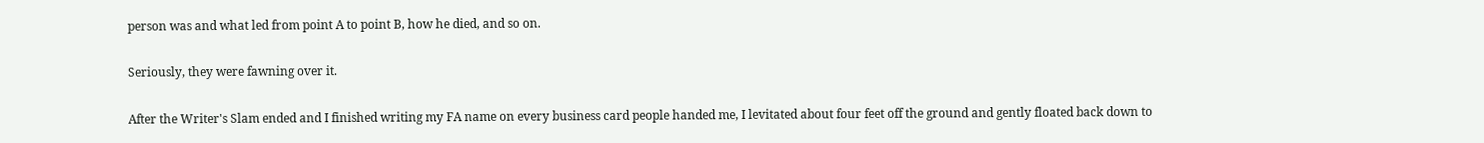person was and what led from point A to point B, how he died, and so on.

Seriously, they were fawning over it.

After the Writer's Slam ended and I finished writing my FA name on every business card people handed me, I levitated about four feet off the ground and gently floated back down to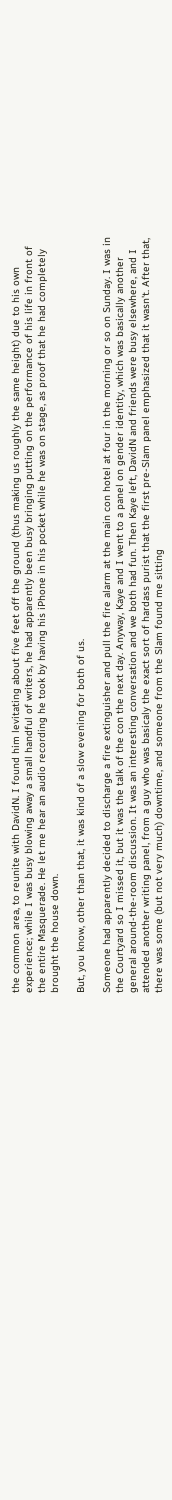the common area, to reunite with DavidN. I found him levitating about five feet off the ground (thus making us roughly the same height) due to his own experience; while I was busy blowing away a small handful of writers, he had apparently been busy bringing putting on the performance of his life in front of the entire Masquerade. He let me hear an audio recording he took by having his iPhone in his pocket while he was on stage, as proof that he had completely brought the house down.

But, you know, other than that, it was kind of a slow evening for both of us.

Someone had apparently decided to discharge a fire extinguisher and pull the fire alarm at the main con hotel at four in the morning or so on Sunday. I was in the Courtyard so I missed it, but it was the talk of the con the next day. Anyway, Kaye and I went to a panel on gender identity, which was basically another general around-the-room discussion. It was an interesting conversation and we both had fun. Then Kaye left, DavidN and friends were busy elsewhere, and I attended another writing panel, from a guy who was basicaly the exact sort of hardass purist that the first pre-Slam panel emphasized that it wasn't. After that, there was some (but not very much) downtime, and someone from the Slam found me sitting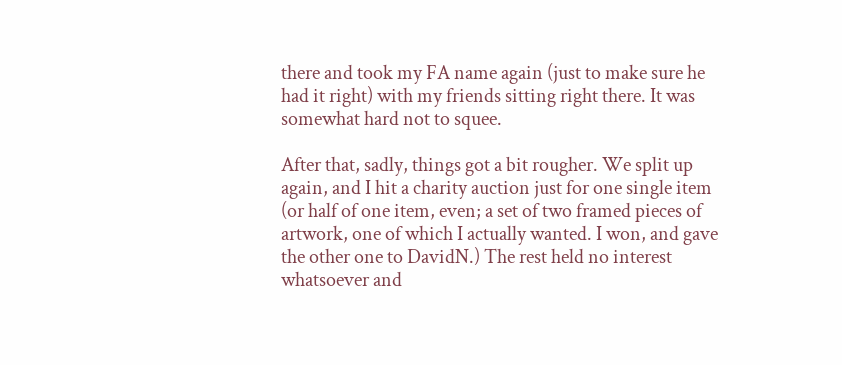there and took my FA name again (just to make sure he had it right) with my friends sitting right there. It was somewhat hard not to squee.

After that, sadly, things got a bit rougher. We split up again, and I hit a charity auction just for one single item (or half of one item, even; a set of two framed pieces of artwork, one of which I actually wanted. I won, and gave the other one to DavidN.) The rest held no interest whatsoever and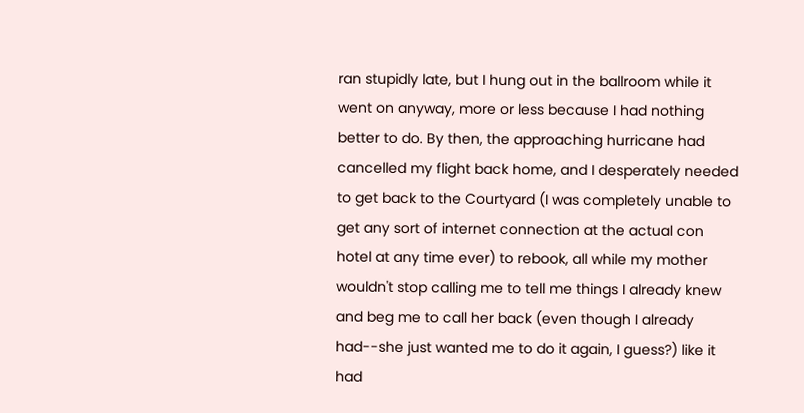ran stupidly late, but I hung out in the ballroom while it went on anyway, more or less because I had nothing better to do. By then, the approaching hurricane had cancelled my flight back home, and I desperately needed to get back to the Courtyard (I was completely unable to get any sort of internet connection at the actual con hotel at any time ever) to rebook, all while my mother wouldn't stop calling me to tell me things I already knew and beg me to call her back (even though I already had--she just wanted me to do it again, I guess?) like it had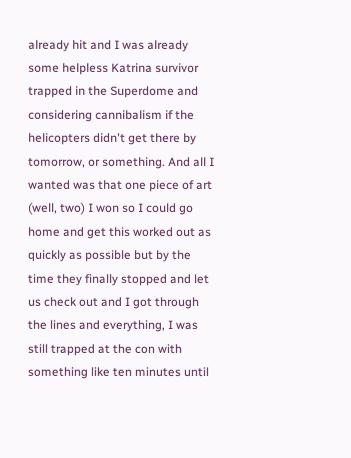already hit and I was already some helpless Katrina survivor trapped in the Superdome and considering cannibalism if the helicopters didn't get there by tomorrow, or something. And all I wanted was that one piece of art (well, two) I won so I could go home and get this worked out as quickly as possible but by the time they finally stopped and let us check out and I got through the lines and everything, I was still trapped at the con with something like ten minutes until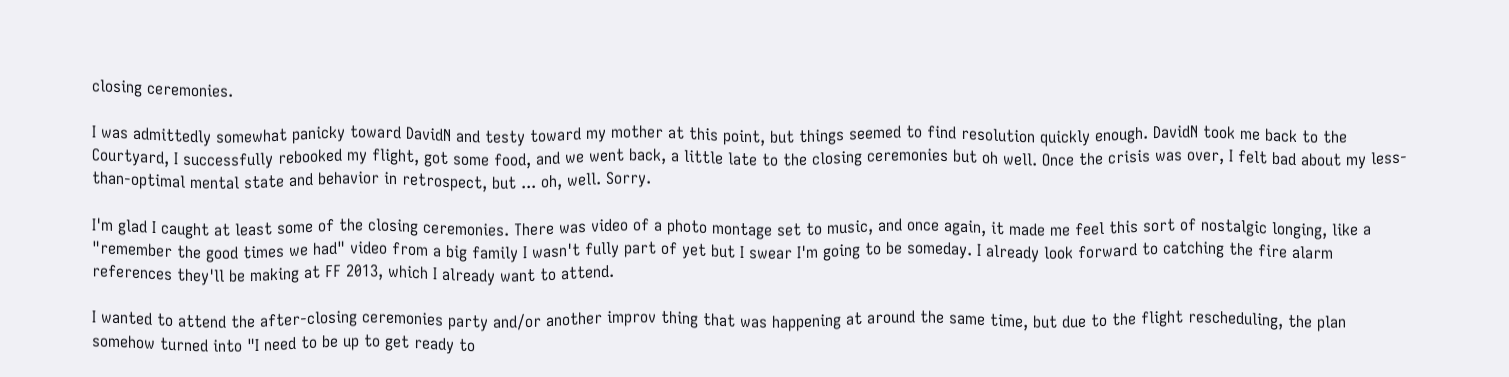closing ceremonies.

I was admittedly somewhat panicky toward DavidN and testy toward my mother at this point, but things seemed to find resolution quickly enough. DavidN took me back to the Courtyard, I successfully rebooked my flight, got some food, and we went back, a little late to the closing ceremonies but oh well. Once the crisis was over, I felt bad about my less-than-optimal mental state and behavior in retrospect, but ... oh, well. Sorry.

I'm glad I caught at least some of the closing ceremonies. There was video of a photo montage set to music, and once again, it made me feel this sort of nostalgic longing, like a "remember the good times we had" video from a big family I wasn't fully part of yet but I swear I'm going to be someday. I already look forward to catching the fire alarm references they'll be making at FF 2013, which I already want to attend.

I wanted to attend the after-closing ceremonies party and/or another improv thing that was happening at around the same time, but due to the flight rescheduling, the plan somehow turned into "I need to be up to get ready to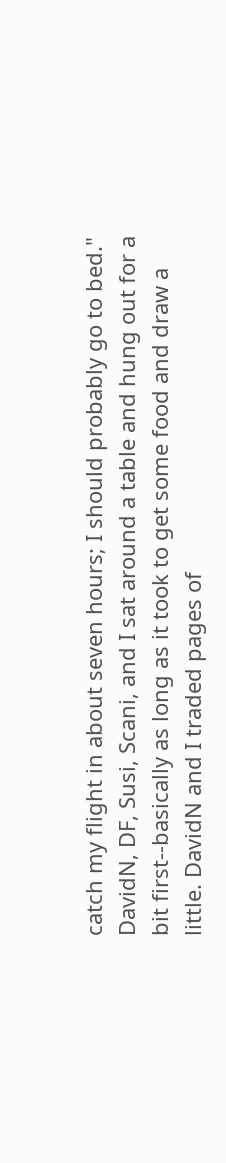catch my flight in about seven hours; I should probably go to bed." DavidN, DF, Susi, Scani, and I sat around a table and hung out for a bit first--basically as long as it took to get some food and draw a little. DavidN and I traded pages of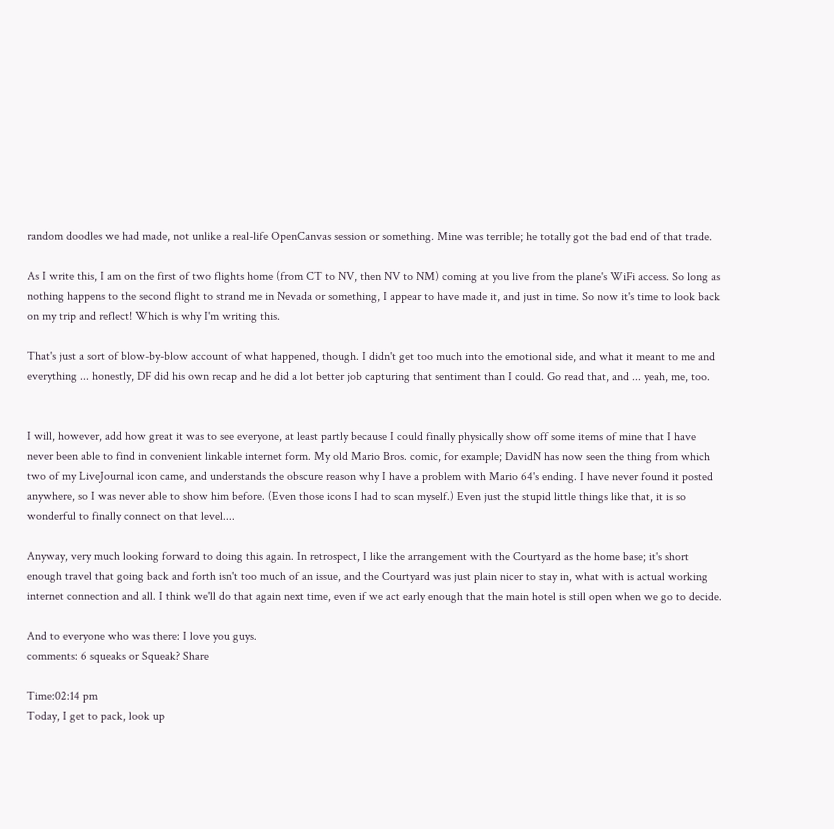random doodles we had made, not unlike a real-life OpenCanvas session or something. Mine was terrible; he totally got the bad end of that trade.

As I write this, I am on the first of two flights home (from CT to NV, then NV to NM) coming at you live from the plane's WiFi access. So long as nothing happens to the second flight to strand me in Nevada or something, I appear to have made it, and just in time. So now it's time to look back on my trip and reflect! Which is why I'm writing this.

That's just a sort of blow-by-blow account of what happened, though. I didn't get too much into the emotional side, and what it meant to me and everything ... honestly, DF did his own recap and he did a lot better job capturing that sentiment than I could. Go read that, and ... yeah, me, too.


I will, however, add how great it was to see everyone, at least partly because I could finally physically show off some items of mine that I have never been able to find in convenient linkable internet form. My old Mario Bros. comic, for example; DavidN has now seen the thing from which two of my LiveJournal icon came, and understands the obscure reason why I have a problem with Mario 64's ending. I have never found it posted anywhere, so I was never able to show him before. (Even those icons I had to scan myself.) Even just the stupid little things like that, it is so wonderful to finally connect on that level....

Anyway, very much looking forward to doing this again. In retrospect, I like the arrangement with the Courtyard as the home base; it's short enough travel that going back and forth isn't too much of an issue, and the Courtyard was just plain nicer to stay in, what with is actual working internet connection and all. I think we'll do that again next time, even if we act early enough that the main hotel is still open when we go to decide.

And to everyone who was there: I love you guys.
comments: 6 squeaks or Squeak? Share

Time:02:14 pm
Today, I get to pack, look up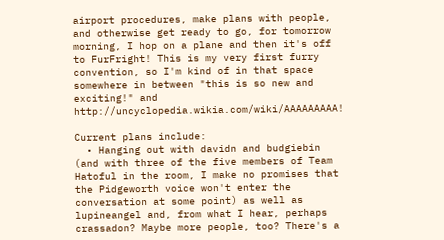airport procedures, make plans with people, and otherwise get ready to go, for tomorrow morning, I hop on a plane and then it's off to FurFright! This is my very first furry convention, so I'm kind of in that space somewhere in between "this is so new and exciting!" and http://uncyclopedia.wikia.com/wiki/AAAAAAAAA!

Current plans include:
  • Hanging out with davidn and budgiebin (and with three of the five members of Team Hatoful in the room, I make no promises that the Pidgeworth voice won't enter the conversation at some point) as well as lupineangel and, from what I hear, perhaps crassadon? Maybe more people, too? There's a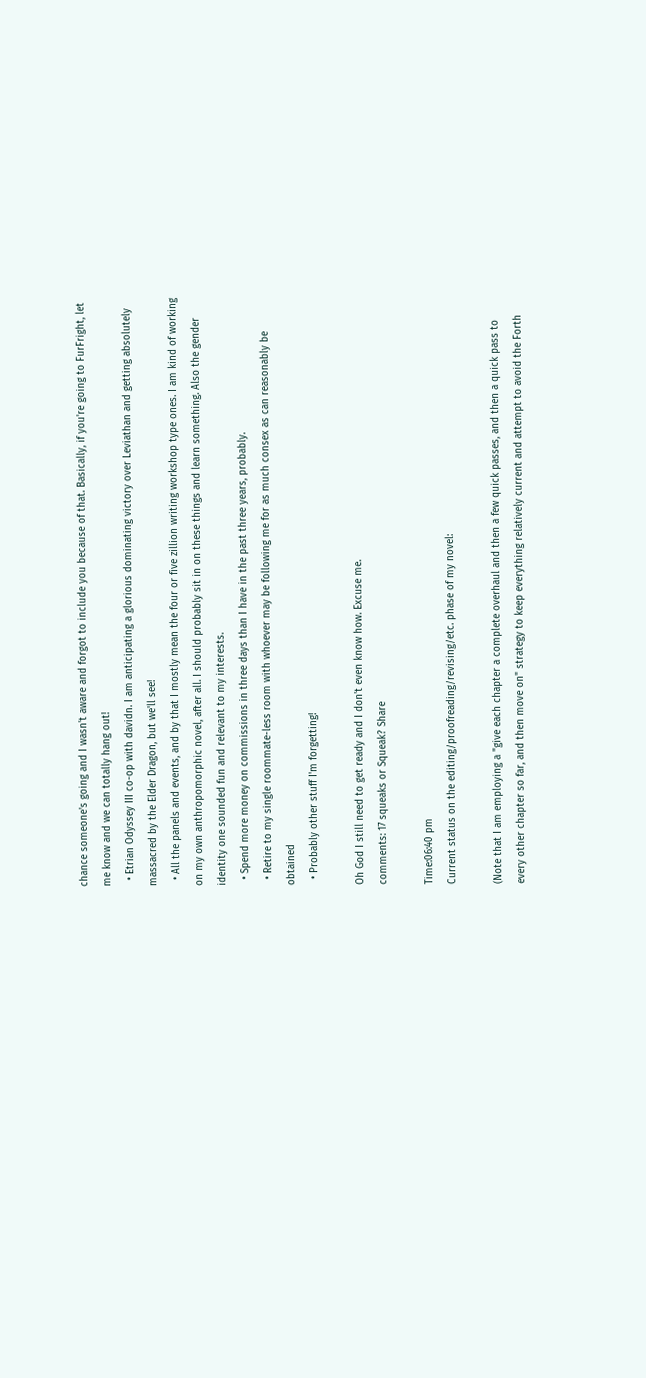chance someone's going and I wasn't aware and forgot to include you because of that. Basically, if you're going to FurFright, let me know and we can totally hang out!
  • Etrian Odyssey III co-op with davidn. I am anticipating a glorious dominating victory over Leviathan and getting absolutely massacred by the Elder Dragon, but we'll see!
  • All the panels and events, and by that I mostly mean the four or five zillion writing workshop type ones. I am kind of working on my own anthropomorphic novel, after all. I should probably sit in on these things and learn something. Also the gender identity one sounded fun and relevant to my interests.
  • Spend more money on commissions in three days than I have in the past three years, probably.
  • Retire to my single roommate-less room with whoever may be following me for as much consex as can reasonably be obtained
  • Probably other stuff I'm forgetting!

Oh God I still need to get ready and I don't even know how. Excuse me.
comments: 17 squeaks or Squeak? Share

Time:06:40 pm
Current status on the editing/proofreading/revising/etc. phase of my novel:

(Note that I am employing a "give each chapter a complete overhaul and then a few quick passes, and then a quick pass to every other chapter so far, and then move on" strategy to keep everything relatively current and attempt to avoid the Forth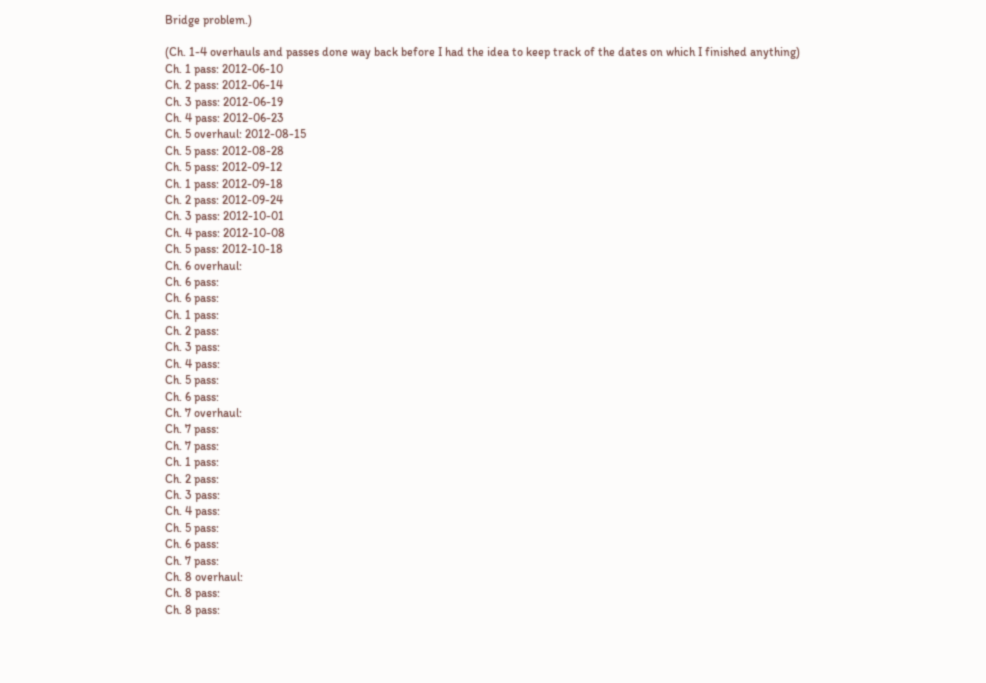Bridge problem.)

(Ch. 1-4 overhauls and passes done way back before I had the idea to keep track of the dates on which I finished anything)
Ch. 1 pass: 2012-06-10
Ch. 2 pass: 2012-06-14
Ch. 3 pass: 2012-06-19
Ch. 4 pass: 2012-06-23
Ch. 5 overhaul: 2012-08-15
Ch. 5 pass: 2012-08-28
Ch. 5 pass: 2012-09-12
Ch. 1 pass: 2012-09-18
Ch. 2 pass: 2012-09-24
Ch. 3 pass: 2012-10-01
Ch. 4 pass: 2012-10-08
Ch. 5 pass: 2012-10-18
Ch. 6 overhaul:
Ch. 6 pass:
Ch. 6 pass:
Ch. 1 pass:
Ch. 2 pass:
Ch. 3 pass:
Ch. 4 pass:
Ch. 5 pass:
Ch. 6 pass:
Ch. 7 overhaul:
Ch. 7 pass:
Ch. 7 pass:
Ch. 1 pass:
Ch. 2 pass:
Ch. 3 pass:
Ch. 4 pass:
Ch. 5 pass:
Ch. 6 pass:
Ch. 7 pass:
Ch. 8 overhaul:
Ch. 8 pass:
Ch. 8 pass: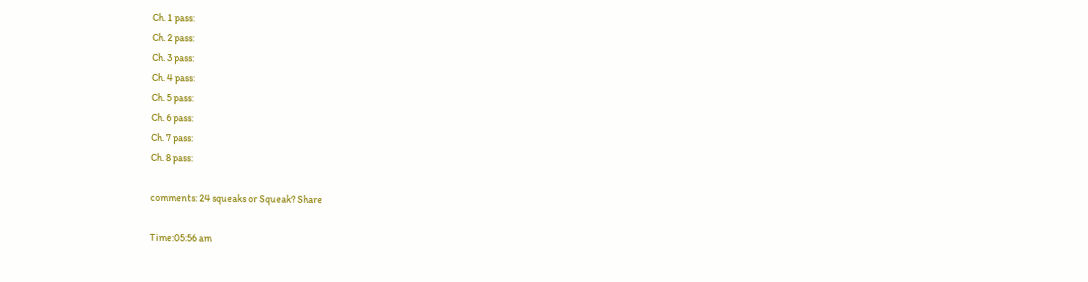Ch. 1 pass:
Ch. 2 pass:
Ch. 3 pass:
Ch. 4 pass:
Ch. 5 pass:
Ch. 6 pass:
Ch. 7 pass:
Ch. 8 pass:

comments: 24 squeaks or Squeak? Share

Time:05:56 am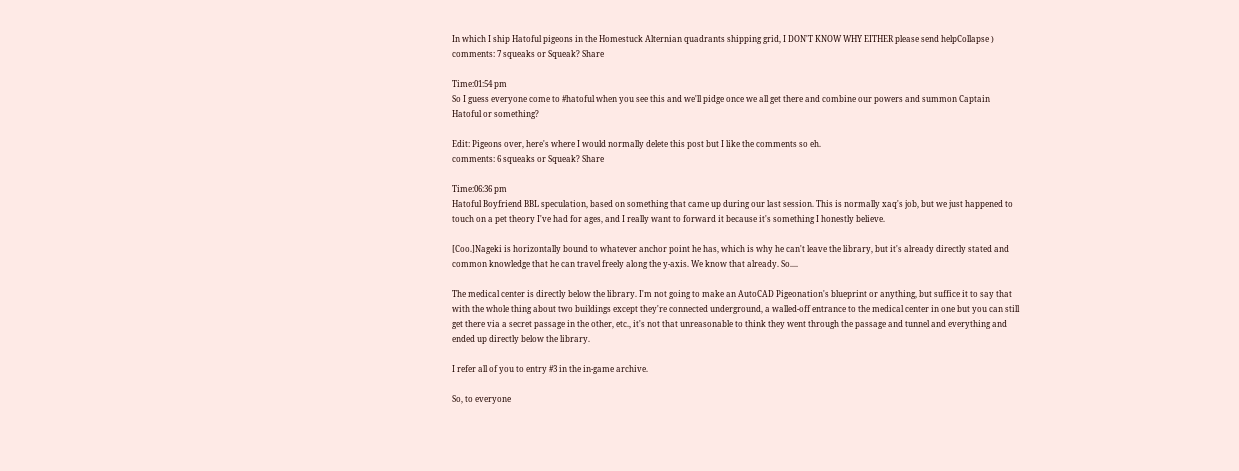In which I ship Hatoful pigeons in the Homestuck Alternian quadrants shipping grid, I DON'T KNOW WHY EITHER please send helpCollapse )
comments: 7 squeaks or Squeak? Share

Time:01:54 pm
So I guess everyone come to #hatoful when you see this and we'll pidge once we all get there and combine our powers and summon Captain Hatoful or something?

Edit: Pigeons over, here's where I would normally delete this post but I like the comments so eh.
comments: 6 squeaks or Squeak? Share

Time:06:36 pm
Hatoful Boyfriend BBL speculation, based on something that came up during our last session. This is normally xaq's job, but we just happened to touch on a pet theory I've had for ages, and I really want to forward it because it's something I honestly believe.

[Coo.]Nageki is horizontally bound to whatever anchor point he has, which is why he can't leave the library, but it's already directly stated and common knowledge that he can travel freely along the y-axis. We know that already. So....

The medical center is directly below the library. I'm not going to make an AutoCAD Pigeonation's blueprint or anything, but suffice it to say that with the whole thing about two buildings except they're connected underground, a walled-off entrance to the medical center in one but you can still get there via a secret passage in the other, etc., it's not that unreasonable to think they went through the passage and tunnel and everything and ended up directly below the library.

I refer all of you to entry #3 in the in-game archive.

So, to everyone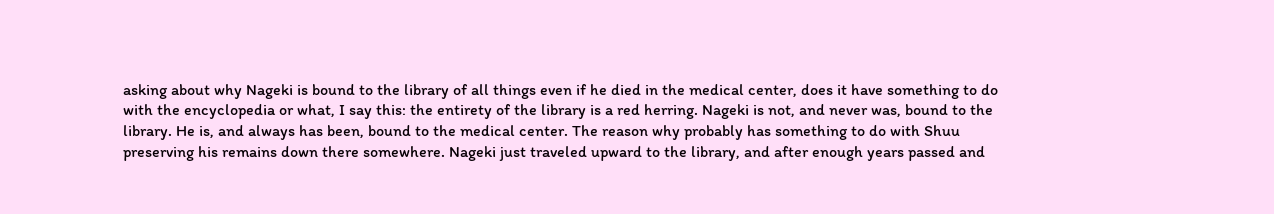asking about why Nageki is bound to the library of all things even if he died in the medical center, does it have something to do with the encyclopedia or what, I say this: the entirety of the library is a red herring. Nageki is not, and never was, bound to the library. He is, and always has been, bound to the medical center. The reason why probably has something to do with Shuu preserving his remains down there somewhere. Nageki just traveled upward to the library, and after enough years passed and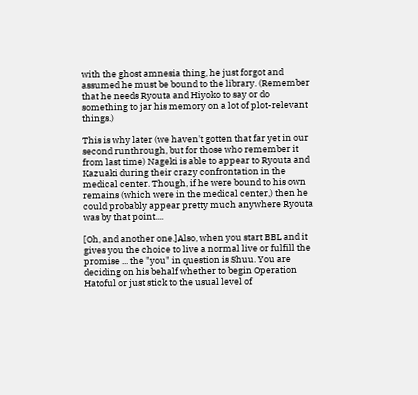with the ghost amnesia thing, he just forgot and assumed he must be bound to the library. (Remember that he needs Ryouta and Hiyoko to say or do something to jar his memory on a lot of plot-relevant things.)

This is why later (we haven't gotten that far yet in our second runthrough, but for those who remember it from last time) Nageki is able to appear to Ryouta and Kazuaki during their crazy confrontation in the medical center. Though, if he were bound to his own remains (which were in the medical center,) then he could probably appear pretty much anywhere Ryouta was by that point....

[Oh, and another one.]Also, when you start BBL and it gives you the choice to live a normal live or fulfill the promise ... the "you" in question is Shuu. You are deciding on his behalf whether to begin Operation Hatoful or just stick to the usual level of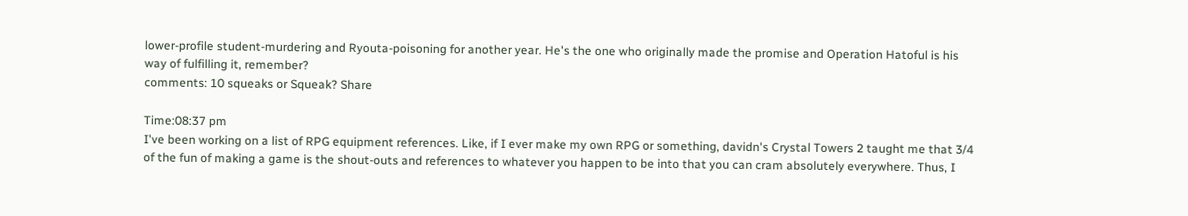lower-profile student-murdering and Ryouta-poisoning for another year. He's the one who originally made the promise and Operation Hatoful is his way of fulfilling it, remember?
comments: 10 squeaks or Squeak? Share

Time:08:37 pm
I've been working on a list of RPG equipment references. Like, if I ever make my own RPG or something, davidn's Crystal Towers 2 taught me that 3/4 of the fun of making a game is the shout-outs and references to whatever you happen to be into that you can cram absolutely everywhere. Thus, I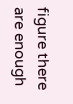figure there are enough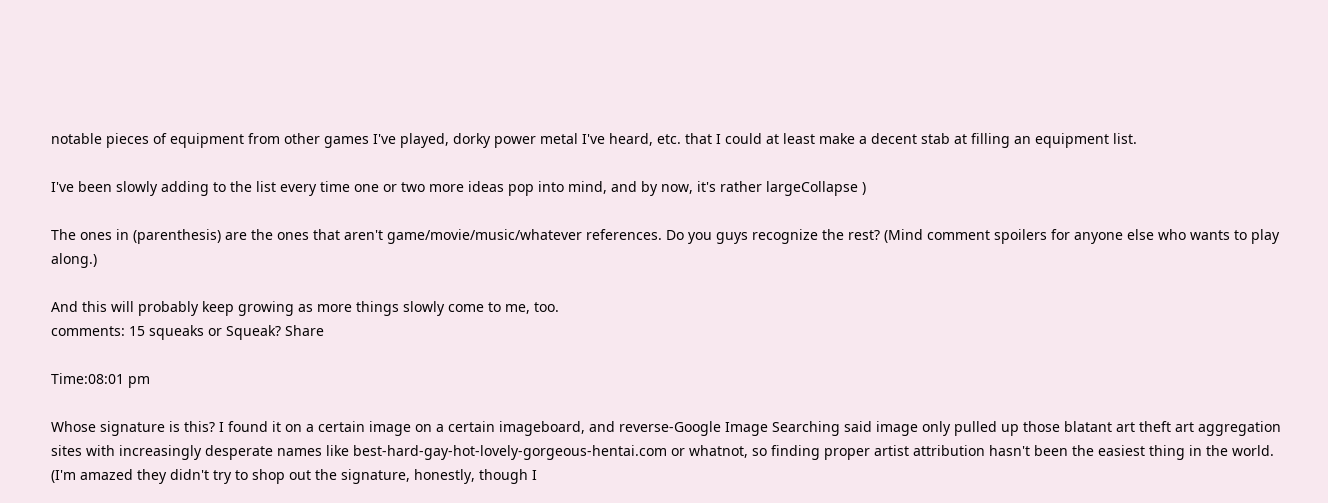notable pieces of equipment from other games I've played, dorky power metal I've heard, etc. that I could at least make a decent stab at filling an equipment list.

I've been slowly adding to the list every time one or two more ideas pop into mind, and by now, it's rather largeCollapse )

The ones in (parenthesis) are the ones that aren't game/movie/music/whatever references. Do you guys recognize the rest? (Mind comment spoilers for anyone else who wants to play along.)

And this will probably keep growing as more things slowly come to me, too.
comments: 15 squeaks or Squeak? Share

Time:08:01 pm

Whose signature is this? I found it on a certain image on a certain imageboard, and reverse-Google Image Searching said image only pulled up those blatant art theft art aggregation sites with increasingly desperate names like best-hard-gay-hot-lovely-gorgeous-hentai.com or whatnot, so finding proper artist attribution hasn't been the easiest thing in the world. (I'm amazed they didn't try to shop out the signature, honestly, though I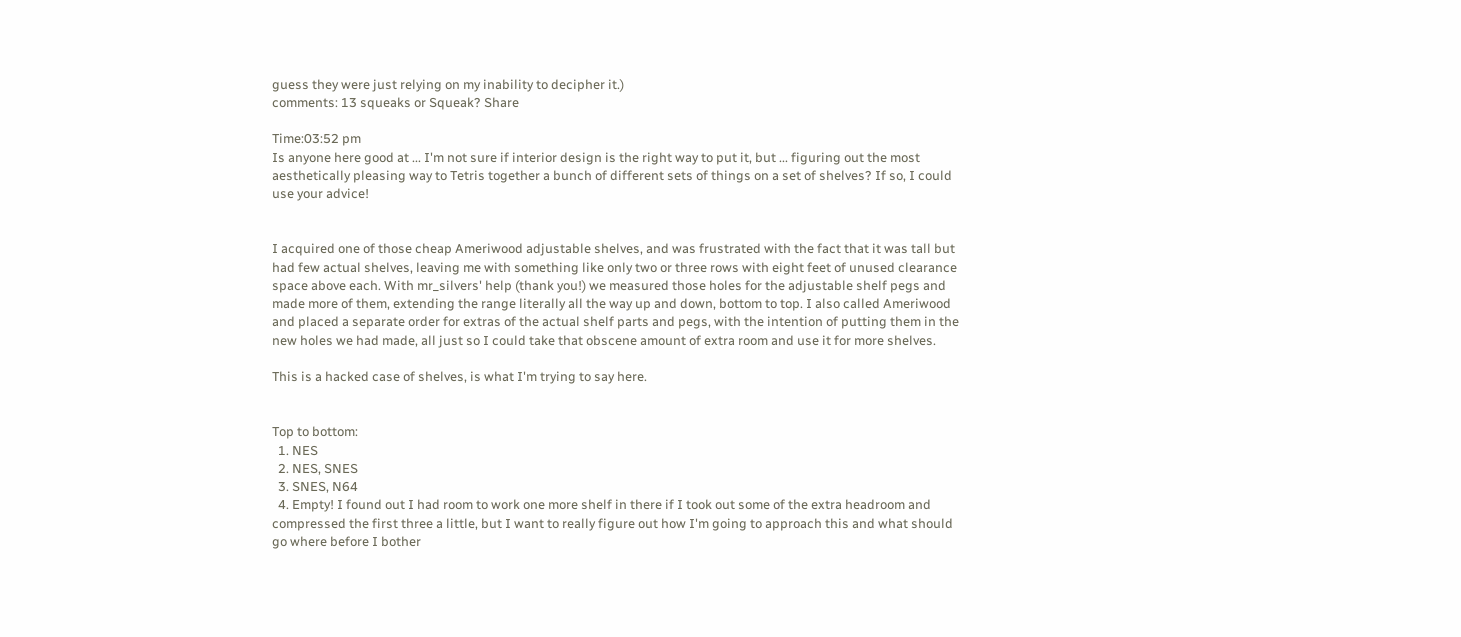guess they were just relying on my inability to decipher it.)
comments: 13 squeaks or Squeak? Share

Time:03:52 pm
Is anyone here good at ... I'm not sure if interior design is the right way to put it, but ... figuring out the most aesthetically pleasing way to Tetris together a bunch of different sets of things on a set of shelves? If so, I could use your advice!


I acquired one of those cheap Ameriwood adjustable shelves, and was frustrated with the fact that it was tall but had few actual shelves, leaving me with something like only two or three rows with eight feet of unused clearance space above each. With mr_silvers' help (thank you!) we measured those holes for the adjustable shelf pegs and made more of them, extending the range literally all the way up and down, bottom to top. I also called Ameriwood and placed a separate order for extras of the actual shelf parts and pegs, with the intention of putting them in the new holes we had made, all just so I could take that obscene amount of extra room and use it for more shelves.

This is a hacked case of shelves, is what I'm trying to say here.


Top to bottom:
  1. NES
  2. NES, SNES
  3. SNES, N64
  4. Empty! I found out I had room to work one more shelf in there if I took out some of the extra headroom and compressed the first three a little, but I want to really figure out how I'm going to approach this and what should go where before I bother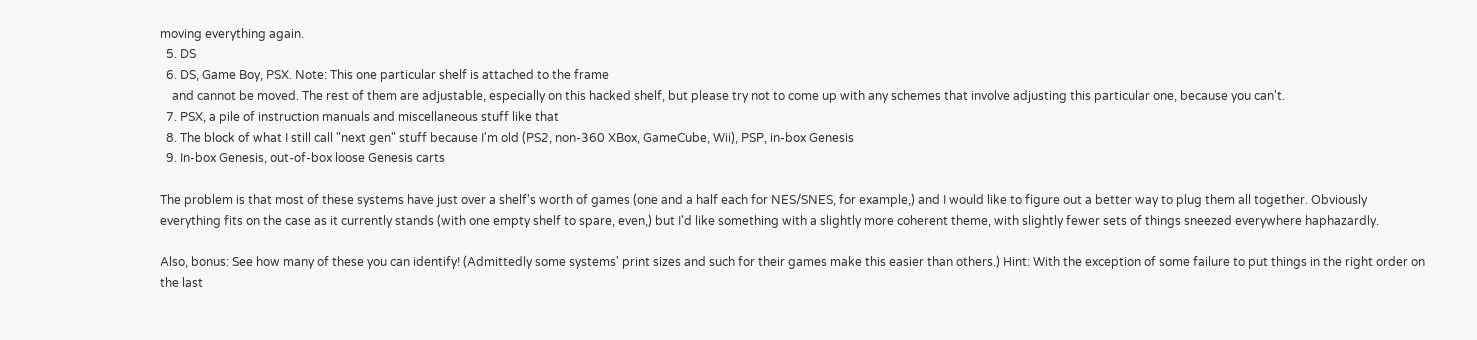moving everything again.
  5. DS
  6. DS, Game Boy, PSX. Note: This one particular shelf is attached to the frame
    and cannot be moved. The rest of them are adjustable, especially on this hacked shelf, but please try not to come up with any schemes that involve adjusting this particular one, because you can't.
  7. PSX, a pile of instruction manuals and miscellaneous stuff like that
  8. The block of what I still call "next gen" stuff because I'm old (PS2, non-360 XBox, GameCube, Wii), PSP, in-box Genesis
  9. In-box Genesis, out-of-box loose Genesis carts

The problem is that most of these systems have just over a shelf's worth of games (one and a half each for NES/SNES, for example,) and I would like to figure out a better way to plug them all together. Obviously everything fits on the case as it currently stands (with one empty shelf to spare, even,) but I'd like something with a slightly more coherent theme, with slightly fewer sets of things sneezed everywhere haphazardly.

Also, bonus: See how many of these you can identify! (Admittedly some systems' print sizes and such for their games make this easier than others.) Hint: With the exception of some failure to put things in the right order on the last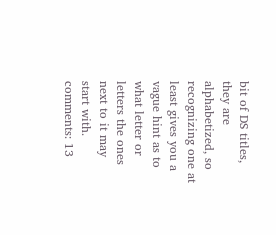bit of DS titles, they are alphabetized, so recognizing one at least gives you a vague hint as to what letter or letters the ones next to it may start with.
comments: 13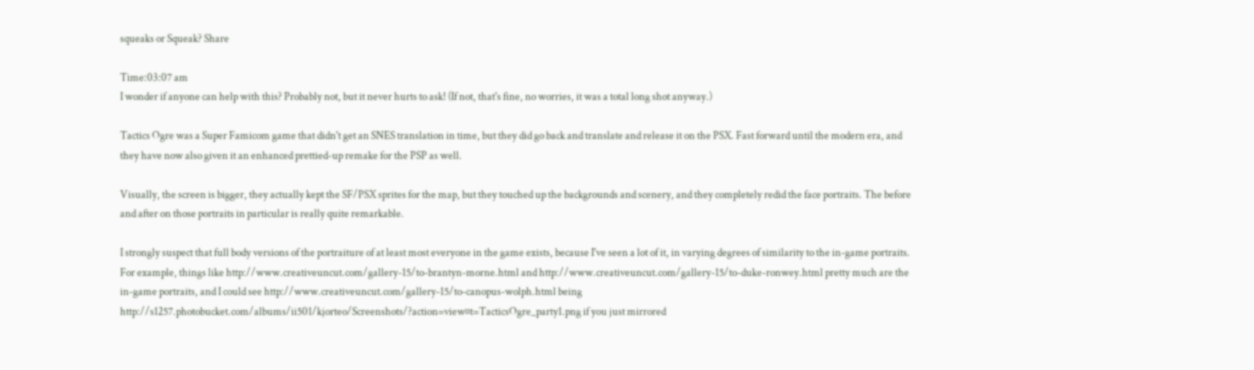squeaks or Squeak? Share

Time:03:07 am
I wonder if anyone can help with this? Probably not, but it never hurts to ask! (If not, that's fine, no worries, it was a total long shot anyway.)

Tactics Ogre was a Super Famicom game that didn't get an SNES translation in time, but they did go back and translate and release it on the PSX. Fast forward until the modern era, and they have now also given it an enhanced prettied-up remake for the PSP as well.

Visually, the screen is bigger, they actually kept the SF/PSX sprites for the map, but they touched up the backgrounds and scenery, and they completely redid the face portraits. The before and after on those portraits in particular is really quite remarkable.

I strongly suspect that full body versions of the portraiture of at least most everyone in the game exists, because I've seen a lot of it, in varying degrees of similarity to the in-game portraits. For example, things like http://www.creativeuncut.com/gallery-15/to-brantyn-morne.html and http://www.creativeuncut.com/gallery-15/to-duke-ronwey.html pretty much are the in-game portraits, and I could see http://www.creativeuncut.com/gallery-15/to-canopus-wolph.html being http://s1257.photobucket.com/albums/ii501/kjorteo/Screenshots/?action=view¤t=TacticsOgre_party1.png if you just mirrored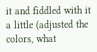it and fiddled with it a little (adjusted the colors, what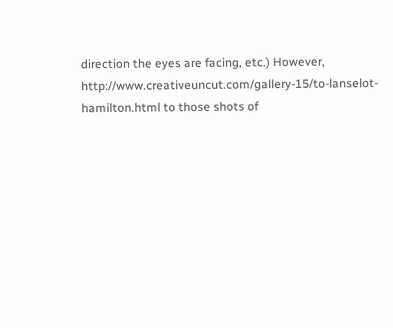direction the eyes are facing, etc.) However, http://www.creativeuncut.com/gallery-15/to-lanselot-hamilton.html to those shots of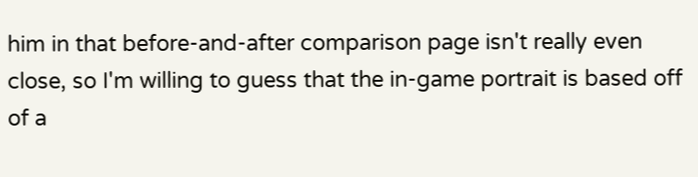him in that before-and-after comparison page isn't really even close, so I'm willing to guess that the in-game portrait is based off of a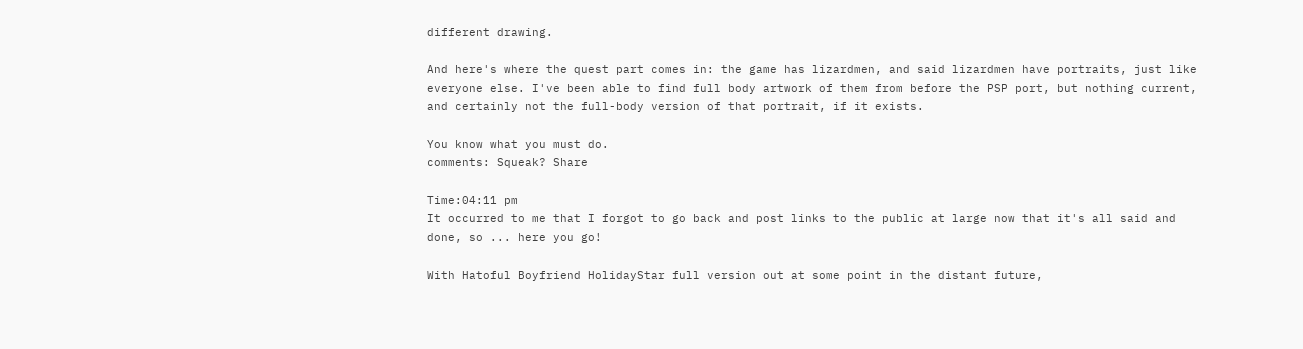different drawing.

And here's where the quest part comes in: the game has lizardmen, and said lizardmen have portraits, just like everyone else. I've been able to find full body artwork of them from before the PSP port, but nothing current, and certainly not the full-body version of that portrait, if it exists.

You know what you must do.
comments: Squeak? Share

Time:04:11 pm
It occurred to me that I forgot to go back and post links to the public at large now that it's all said and done, so ... here you go!

With Hatoful Boyfriend HolidayStar full version out at some point in the distant future,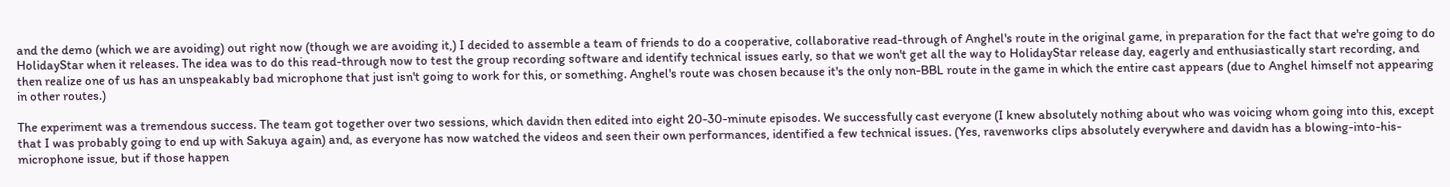and the demo (which we are avoiding) out right now (though we are avoiding it,) I decided to assemble a team of friends to do a cooperative, collaborative read-through of Anghel's route in the original game, in preparation for the fact that we're going to do HolidayStar when it releases. The idea was to do this read-through now to test the group recording software and identify technical issues early, so that we won't get all the way to HolidayStar release day, eagerly and enthusiastically start recording, and then realize one of us has an unspeakably bad microphone that just isn't going to work for this, or something. Anghel's route was chosen because it's the only non-BBL route in the game in which the entire cast appears (due to Anghel himself not appearing in other routes.)

The experiment was a tremendous success. The team got together over two sessions, which davidn then edited into eight 20-30-minute episodes. We successfully cast everyone (I knew absolutely nothing about who was voicing whom going into this, except that I was probably going to end up with Sakuya again) and, as everyone has now watched the videos and seen their own performances, identified a few technical issues. (Yes, ravenworks clips absolutely everywhere and davidn has a blowing-into-his-microphone issue, but if those happen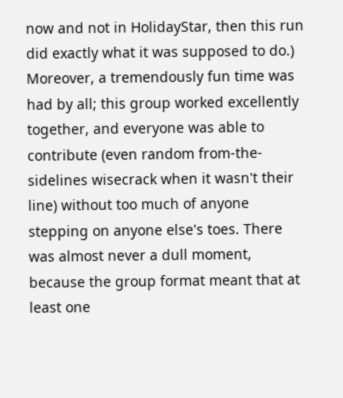now and not in HolidayStar, then this run did exactly what it was supposed to do.) Moreover, a tremendously fun time was had by all; this group worked excellently together, and everyone was able to contribute (even random from-the-sidelines wisecrack when it wasn't their line) without too much of anyone stepping on anyone else's toes. There was almost never a dull moment, because the group format meant that at least one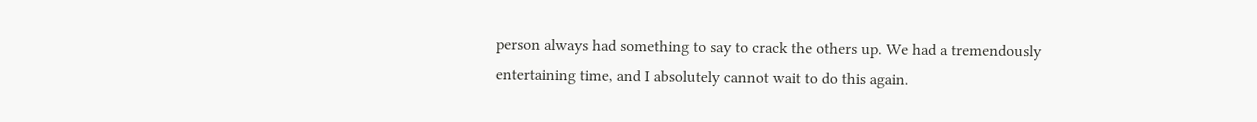person always had something to say to crack the others up. We had a tremendously entertaining time, and I absolutely cannot wait to do this again.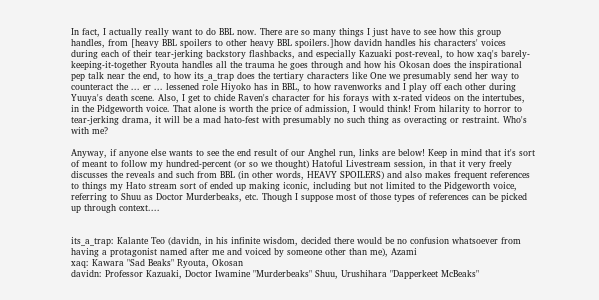In fact, I actually really want to do BBL now. There are so many things I just have to see how this group handles, from [heavy BBL spoilers to other heavy BBL spoilers.]how davidn handles his characters' voices during each of their tear-jerking backstory flashbacks, and especially Kazuaki post-reveal, to how xaq's barely-keeping-it-together Ryouta handles all the trauma he goes through and how his Okosan does the inspirational pep talk near the end, to how its_a_trap does the tertiary characters like One we presumably send her way to counteract the ... er ... lessened role Hiyoko has in BBL, to how ravenworks and I play off each other during Yuuya's death scene. Also, I get to chide Raven's character for his forays with x-rated videos on the intertubes, in the Pidgeworth voice. That alone is worth the price of admission, I would think! From hilarity to horror to tear-jerking drama, it will be a mad hato-fest with presumably no such thing as overacting or restraint. Who's with me?

Anyway, if anyone else wants to see the end result of our Anghel run, links are below! Keep in mind that it's sort of meant to follow my hundred-percent (or so we thought) Hatoful Livestream session, in that it very freely discusses the reveals and such from BBL (in other words, HEAVY SPOILERS) and also makes frequent references to things my Hato stream sort of ended up making iconic, including but not limited to the Pidgeworth voice, referring to Shuu as Doctor Murderbeaks, etc. Though I suppose most of those types of references can be picked up through context....


its_a_trap: Kalante Teo (davidn, in his infinite wisdom, decided there would be no confusion whatsoever from having a protagonist named after me and voiced by someone other than me), Azami
xaq: Kawara "Sad Beaks" Ryouta, Okosan
davidn: Professor Kazuaki, Doctor Iwamine "Murderbeaks" Shuu, Urushihara "Dapperkeet McBeaks"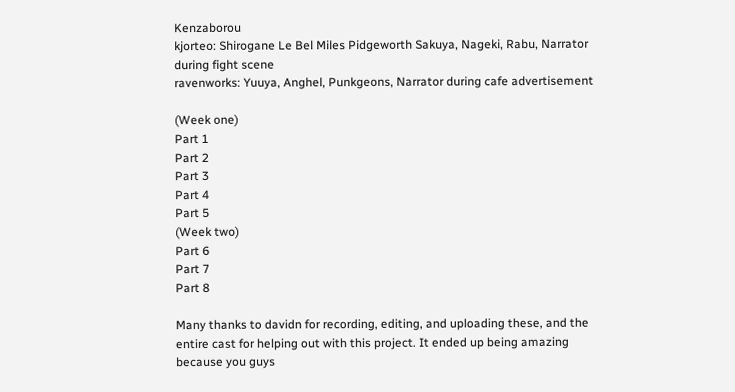Kenzaborou
kjorteo: Shirogane Le Bel Miles Pidgeworth Sakuya, Nageki, Rabu, Narrator during fight scene
ravenworks: Yuuya, Anghel, Punkgeons, Narrator during cafe advertisement

(Week one)
Part 1
Part 2
Part 3
Part 4
Part 5
(Week two)
Part 6
Part 7
Part 8

Many thanks to davidn for recording, editing, and uploading these, and the entire cast for helping out with this project. It ended up being amazing because you guys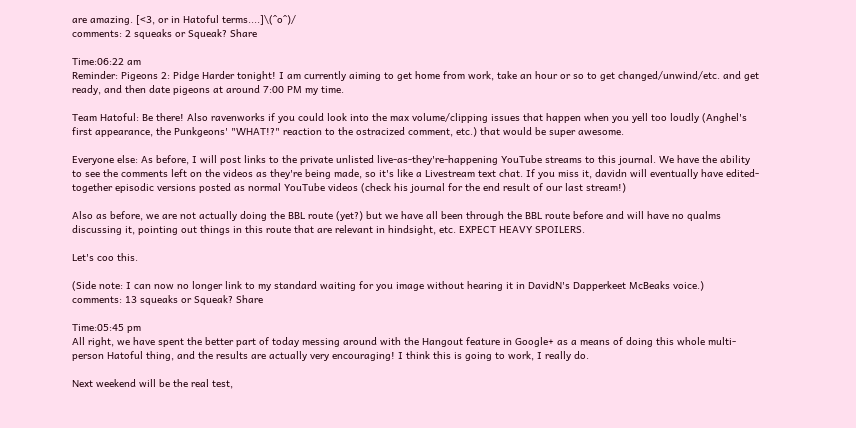are amazing. [<3, or in Hatoful terms....]\(^o^)/
comments: 2 squeaks or Squeak? Share

Time:06:22 am
Reminder: Pigeons 2: Pidge Harder tonight! I am currently aiming to get home from work, take an hour or so to get changed/unwind/etc. and get ready, and then date pigeons at around 7:00 PM my time.

Team Hatoful: Be there! Also ravenworks if you could look into the max volume/clipping issues that happen when you yell too loudly (Anghel's first appearance, the Punkgeons' "WHAT!?" reaction to the ostracized comment, etc.) that would be super awesome.

Everyone else: As before, I will post links to the private unlisted live-as-they're-happening YouTube streams to this journal. We have the ability to see the comments left on the videos as they're being made, so it's like a Livestream text chat. If you miss it, davidn will eventually have edited-together episodic versions posted as normal YouTube videos (check his journal for the end result of our last stream!)

Also as before, we are not actually doing the BBL route (yet?) but we have all been through the BBL route before and will have no qualms discussing it, pointing out things in this route that are relevant in hindsight, etc. EXPECT HEAVY SPOILERS.

Let's coo this.

(Side note: I can now no longer link to my standard waiting for you image without hearing it in DavidN's Dapperkeet McBeaks voice.)
comments: 13 squeaks or Squeak? Share

Time:05:45 pm
All right, we have spent the better part of today messing around with the Hangout feature in Google+ as a means of doing this whole multi-person Hatoful thing, and the results are actually very encouraging! I think this is going to work, I really do.

Next weekend will be the real test,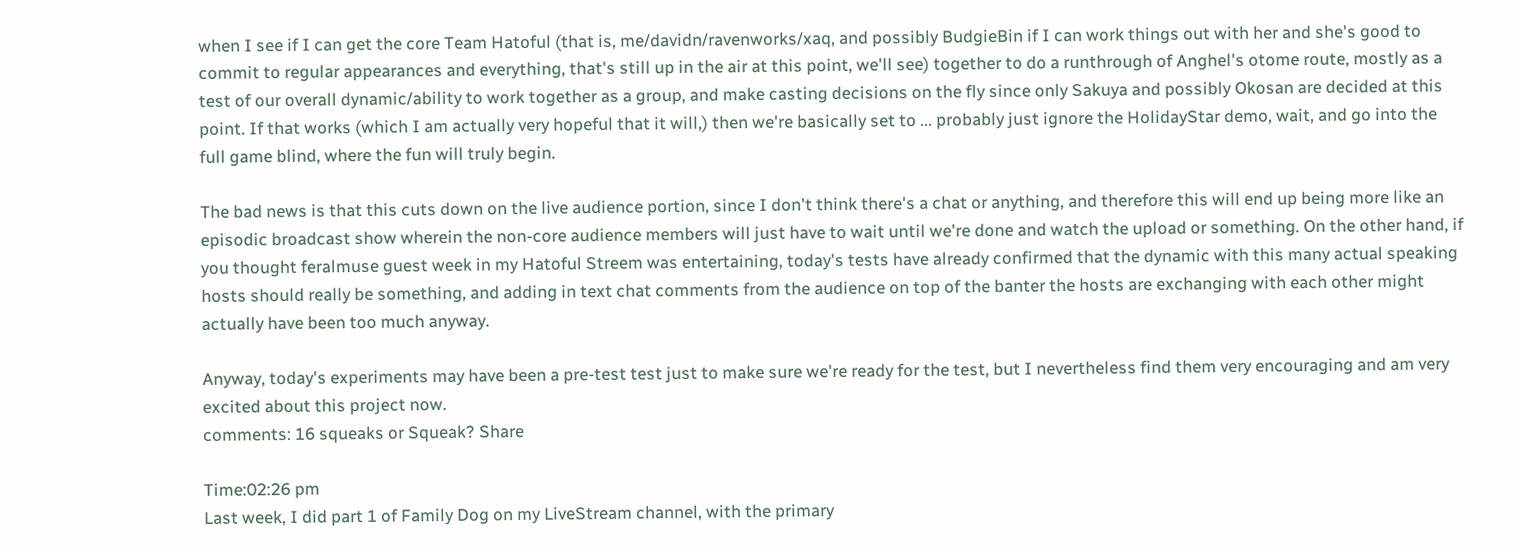when I see if I can get the core Team Hatoful (that is, me/davidn/ravenworks/xaq, and possibly BudgieBin if I can work things out with her and she's good to commit to regular appearances and everything, that's still up in the air at this point, we'll see) together to do a runthrough of Anghel's otome route, mostly as a test of our overall dynamic/ability to work together as a group, and make casting decisions on the fly since only Sakuya and possibly Okosan are decided at this point. If that works (which I am actually very hopeful that it will,) then we're basically set to ... probably just ignore the HolidayStar demo, wait, and go into the full game blind, where the fun will truly begin.

The bad news is that this cuts down on the live audience portion, since I don't think there's a chat or anything, and therefore this will end up being more like an episodic broadcast show wherein the non-core audience members will just have to wait until we're done and watch the upload or something. On the other hand, if you thought feralmuse guest week in my Hatoful Streem was entertaining, today's tests have already confirmed that the dynamic with this many actual speaking hosts should really be something, and adding in text chat comments from the audience on top of the banter the hosts are exchanging with each other might actually have been too much anyway.

Anyway, today's experiments may have been a pre-test test just to make sure we're ready for the test, but I nevertheless find them very encouraging and am very excited about this project now.
comments: 16 squeaks or Squeak? Share

Time:02:26 pm
Last week, I did part 1 of Family Dog on my LiveStream channel, with the primary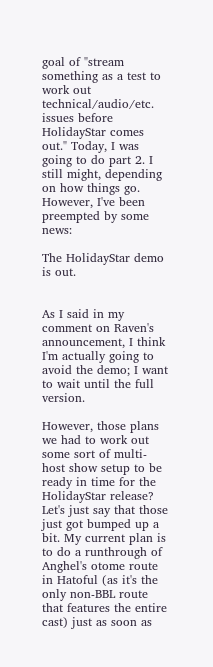goal of "stream something as a test to work out technical/audio/etc. issues before HolidayStar comes out." Today, I was going to do part 2. I still might, depending on how things go. However, I've been preempted by some news:

The HolidayStar demo is out.


As I said in my comment on Raven's announcement, I think I'm actually going to avoid the demo; I want to wait until the full version.

However, those plans we had to work out some sort of multi-host show setup to be ready in time for the HolidayStar release? Let's just say that those just got bumped up a bit. My current plan is to do a runthrough of Anghel's otome route in Hatoful (as it's the only non-BBL route that features the entire cast) just as soon as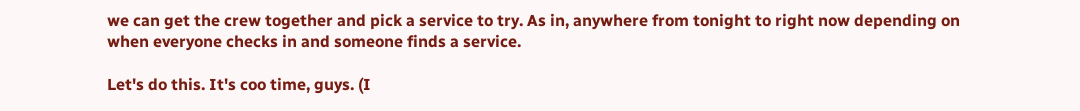we can get the crew together and pick a service to try. As in, anywhere from tonight to right now depending on when everyone checks in and someone finds a service.

Let's do this. It's coo time, guys. (I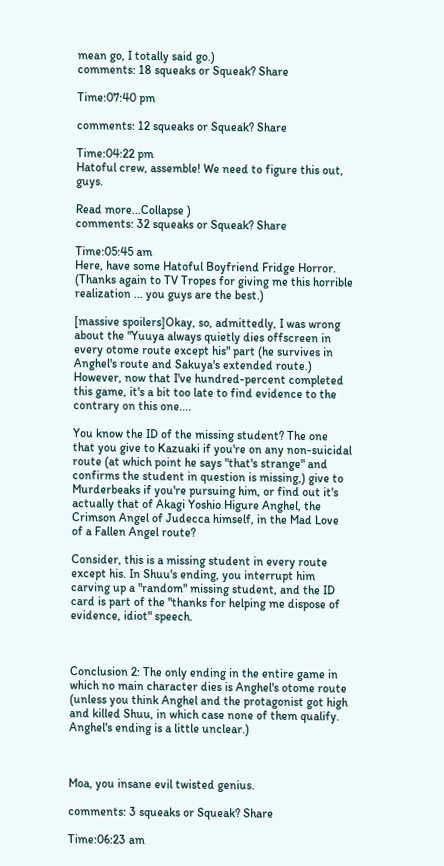mean go, I totally said go.)
comments: 18 squeaks or Squeak? Share

Time:07:40 pm

comments: 12 squeaks or Squeak? Share

Time:04:22 pm
Hatoful crew, assemble! We need to figure this out, guys.

Read more...Collapse )
comments: 32 squeaks or Squeak? Share

Time:05:45 am
Here, have some Hatoful Boyfriend Fridge Horror. (Thanks again to TV Tropes for giving me this horrible realization ... you guys are the best.)

[massive spoilers]Okay, so, admittedly, I was wrong about the "Yuuya always quietly dies offscreen in every otome route except his" part (he survives in Anghel's route and Sakuya's extended route.) However, now that I've hundred-percent completed this game, it's a bit too late to find evidence to the contrary on this one....

You know the ID of the missing student? The one that you give to Kazuaki if you're on any non-suicidal route (at which point he says "that's strange" and confirms the student in question is missing,) give to Murderbeaks if you're pursuing him, or find out it's actually that of Akagi Yoshio Higure Anghel, the Crimson Angel of Judecca himself, in the Mad Love of a Fallen Angel route?

Consider, this is a missing student in every route except his. In Shuu's ending, you interrupt him carving up a "random" missing student, and the ID card is part of the "thanks for helping me dispose of evidence, idiot" speech.



Conclusion 2: The only ending in the entire game in which no main character dies is Anghel's otome route (unless you think Anghel and the protagonist got high and killed Shuu, in which case none of them qualify. Anghel's ending is a little unclear.)



Moa, you insane evil twisted genius.

comments: 3 squeaks or Squeak? Share

Time:06:23 am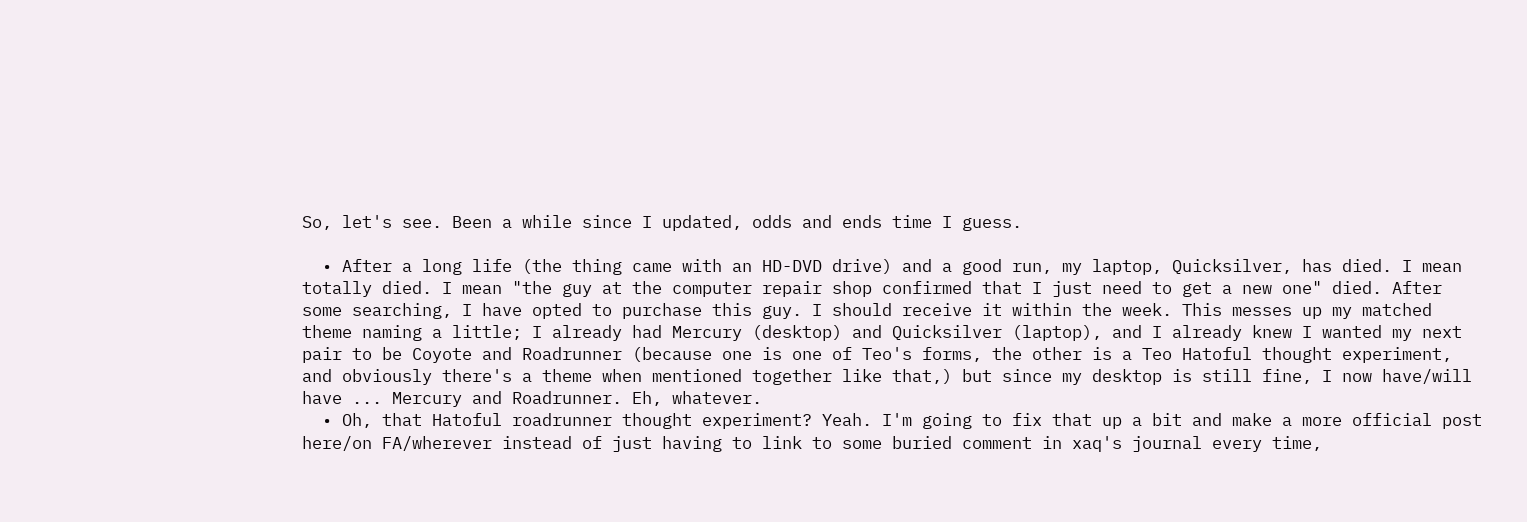So, let's see. Been a while since I updated, odds and ends time I guess.

  • After a long life (the thing came with an HD-DVD drive) and a good run, my laptop, Quicksilver, has died. I mean totally died. I mean "the guy at the computer repair shop confirmed that I just need to get a new one" died. After some searching, I have opted to purchase this guy. I should receive it within the week. This messes up my matched theme naming a little; I already had Mercury (desktop) and Quicksilver (laptop), and I already knew I wanted my next pair to be Coyote and Roadrunner (because one is one of Teo's forms, the other is a Teo Hatoful thought experiment, and obviously there's a theme when mentioned together like that,) but since my desktop is still fine, I now have/will have ... Mercury and Roadrunner. Eh, whatever.
  • Oh, that Hatoful roadrunner thought experiment? Yeah. I'm going to fix that up a bit and make a more official post here/on FA/wherever instead of just having to link to some buried comment in xaq's journal every time,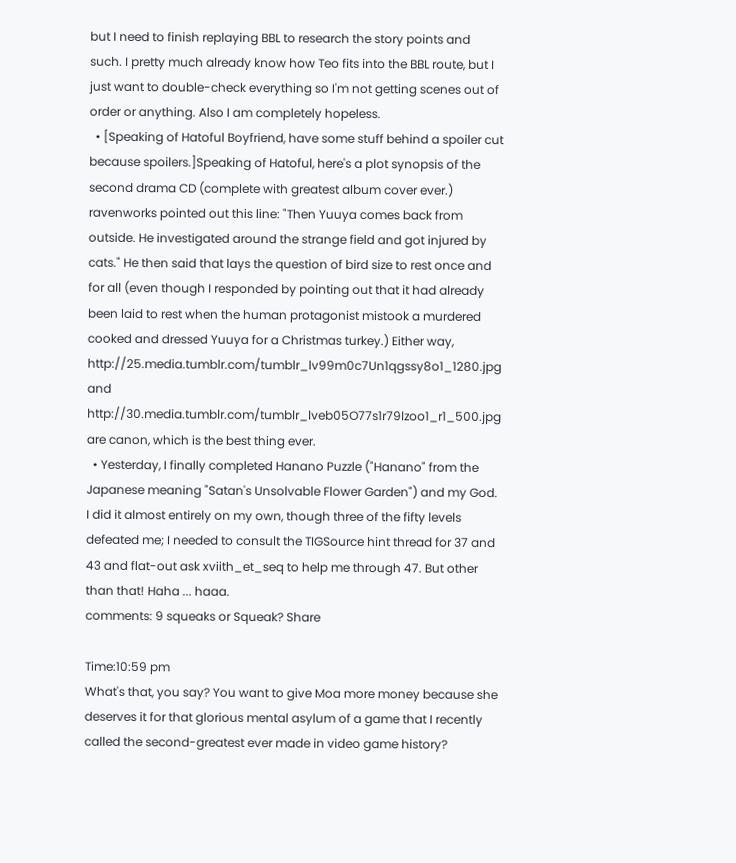but I need to finish replaying BBL to research the story points and such. I pretty much already know how Teo fits into the BBL route, but I just want to double-check everything so I'm not getting scenes out of order or anything. Also I am completely hopeless.
  • [Speaking of Hatoful Boyfriend, have some stuff behind a spoiler cut because spoilers.]Speaking of Hatoful, here's a plot synopsis of the second drama CD (complete with greatest album cover ever.) ravenworks pointed out this line: "Then Yuuya comes back from outside. He investigated around the strange field and got injured by cats." He then said that lays the question of bird size to rest once and for all (even though I responded by pointing out that it had already been laid to rest when the human protagonist mistook a murdered cooked and dressed Yuuya for a Christmas turkey.) Either way, http://25.media.tumblr.com/tumblr_lv99m0c7Un1qgssy8o1_1280.jpg and http://30.media.tumblr.com/tumblr_lveb05O77s1r79lzoo1_r1_500.jpg are canon, which is the best thing ever.
  • Yesterday, I finally completed Hanano Puzzle ("Hanano" from the Japanese meaning "Satan's Unsolvable Flower Garden") and my God. I did it almost entirely on my own, though three of the fifty levels defeated me; I needed to consult the TIGSource hint thread for 37 and 43 and flat-out ask xviith_et_seq to help me through 47. But other than that! Haha ... haaa.
comments: 9 squeaks or Squeak? Share

Time:10:59 pm
What's that, you say? You want to give Moa more money because she deserves it for that glorious mental asylum of a game that I recently called the second-greatest ever made in video game history?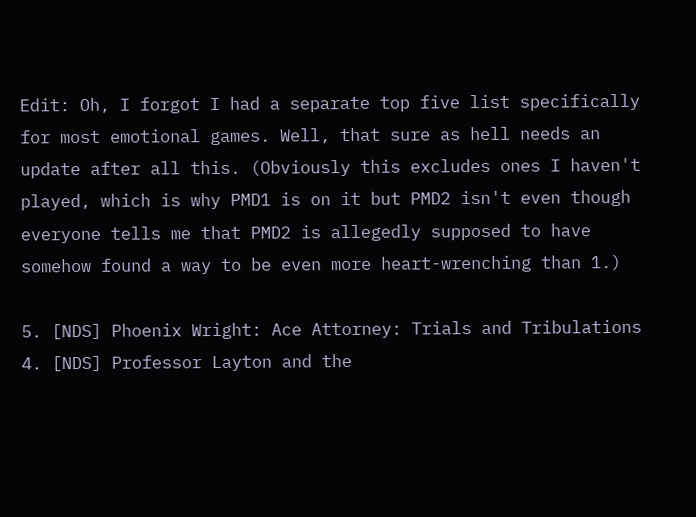Edit: Oh, I forgot I had a separate top five list specifically for most emotional games. Well, that sure as hell needs an update after all this. (Obviously this excludes ones I haven't played, which is why PMD1 is on it but PMD2 isn't even though everyone tells me that PMD2 is allegedly supposed to have somehow found a way to be even more heart-wrenching than 1.)

5. [NDS] Phoenix Wright: Ace Attorney: Trials and Tribulations
4. [NDS] Professor Layton and the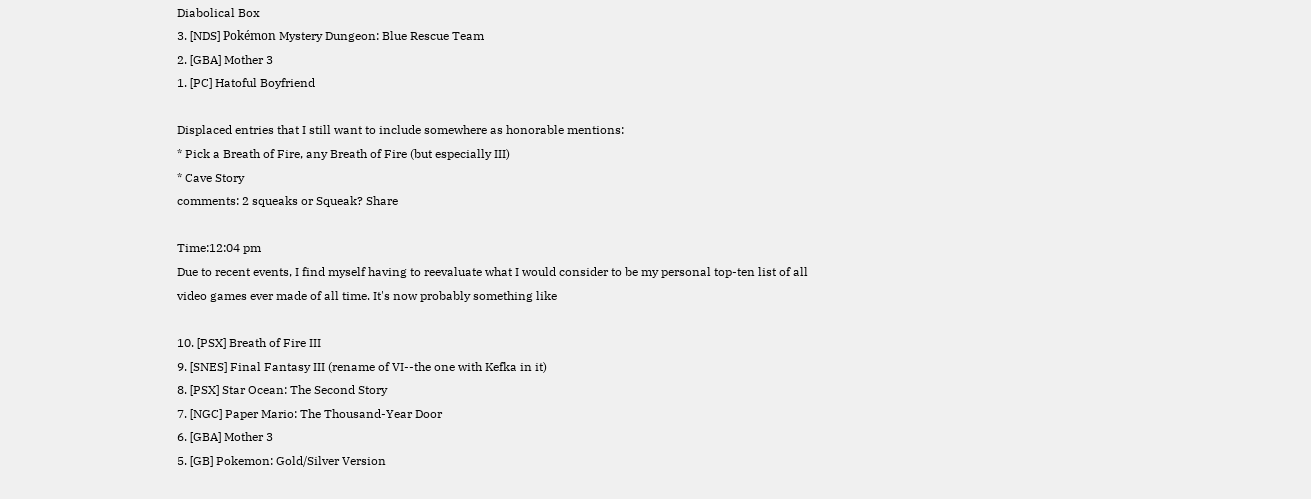Diabolical Box
3. [NDS] Pokémon Mystery Dungeon: Blue Rescue Team
2. [GBA] Mother 3
1. [PC] Hatoful Boyfriend

Displaced entries that I still want to include somewhere as honorable mentions:
* Pick a Breath of Fire, any Breath of Fire (but especially III)
* Cave Story
comments: 2 squeaks or Squeak? Share

Time:12:04 pm
Due to recent events, I find myself having to reevaluate what I would consider to be my personal top-ten list of all video games ever made of all time. It's now probably something like

10. [PSX] Breath of Fire III
9. [SNES] Final Fantasy III (rename of VI--the one with Kefka in it)
8. [PSX] Star Ocean: The Second Story
7. [NGC] Paper Mario: The Thousand-Year Door
6. [GBA] Mother 3
5. [GB] Pokemon: Gold/Silver Version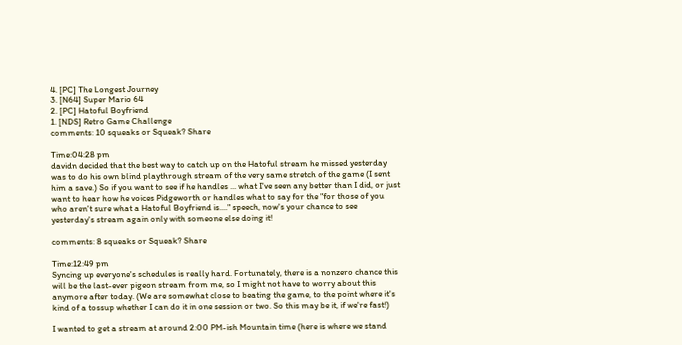4. [PC] The Longest Journey
3. [N64] Super Mario 64
2. [PC] Hatoful Boyfriend
1. [NDS] Retro Game Challenge
comments: 10 squeaks or Squeak? Share

Time:04:28 pm
davidn decided that the best way to catch up on the Hatoful stream he missed yesterday was to do his own blind playthrough stream of the very same stretch of the game (I sent him a save.) So if you want to see if he handles ... what I've seen any better than I did, or just want to hear how he voices Pidgeworth or handles what to say for the "for those of you who aren't sure what a Hatoful Boyfriend is...." speech, now's your chance to see yesterday's stream again only with someone else doing it!

comments: 8 squeaks or Squeak? Share

Time:12:49 pm
Syncing up everyone's schedules is really hard. Fortunately, there is a nonzero chance this will be the last-ever pigeon stream from me, so I might not have to worry about this anymore after today. (We are somewhat close to beating the game, to the point where it's kind of a tossup whether I can do it in one session or two. So this may be it, if we're fast!)

I wanted to get a stream at around 2:00 PM-ish Mountain time (here is where we stand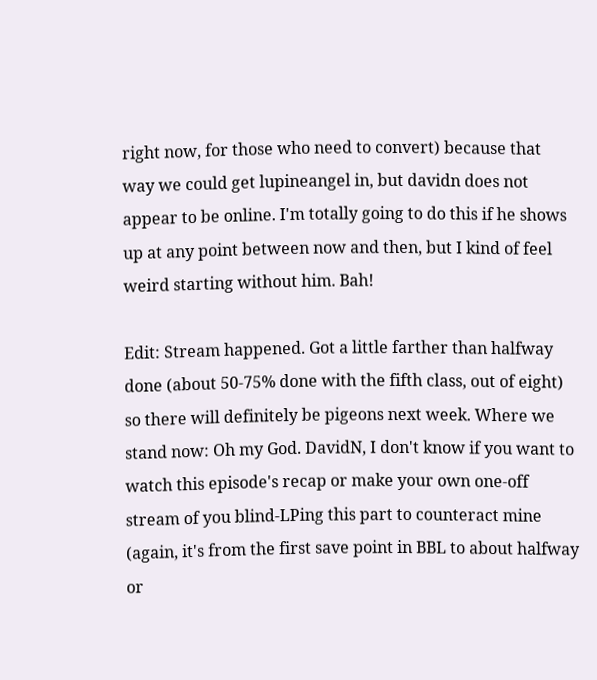right now, for those who need to convert) because that way we could get lupineangel in, but davidn does not appear to be online. I'm totally going to do this if he shows up at any point between now and then, but I kind of feel weird starting without him. Bah!

Edit: Stream happened. Got a little farther than halfway done (about 50-75% done with the fifth class, out of eight) so there will definitely be pigeons next week. Where we stand now: Oh my God. DavidN, I don't know if you want to watch this episode's recap or make your own one-off stream of you blind-LPing this part to counteract mine (again, it's from the first save point in BBL to about halfway or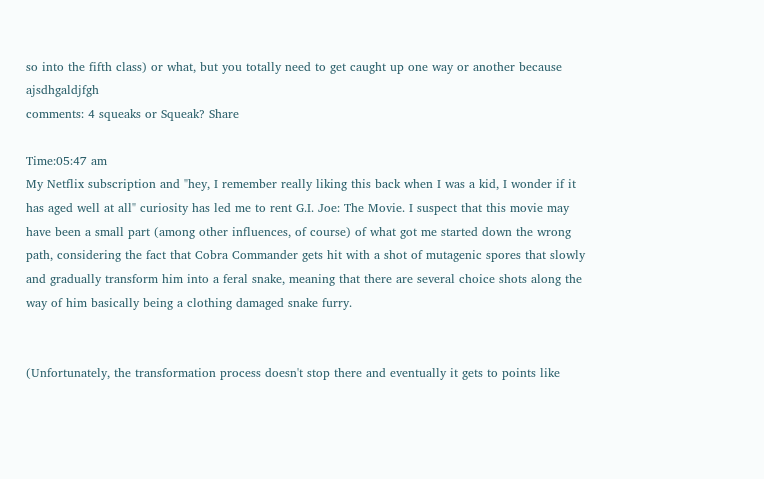so into the fifth class) or what, but you totally need to get caught up one way or another because ajsdhgaldjfgh
comments: 4 squeaks or Squeak? Share

Time:05:47 am
My Netflix subscription and "hey, I remember really liking this back when I was a kid, I wonder if it has aged well at all" curiosity has led me to rent G.I. Joe: The Movie. I suspect that this movie may have been a small part (among other influences, of course) of what got me started down the wrong path, considering the fact that Cobra Commander gets hit with a shot of mutagenic spores that slowly and gradually transform him into a feral snake, meaning that there are several choice shots along the way of him basically being a clothing damaged snake furry.


(Unfortunately, the transformation process doesn't stop there and eventually it gets to points like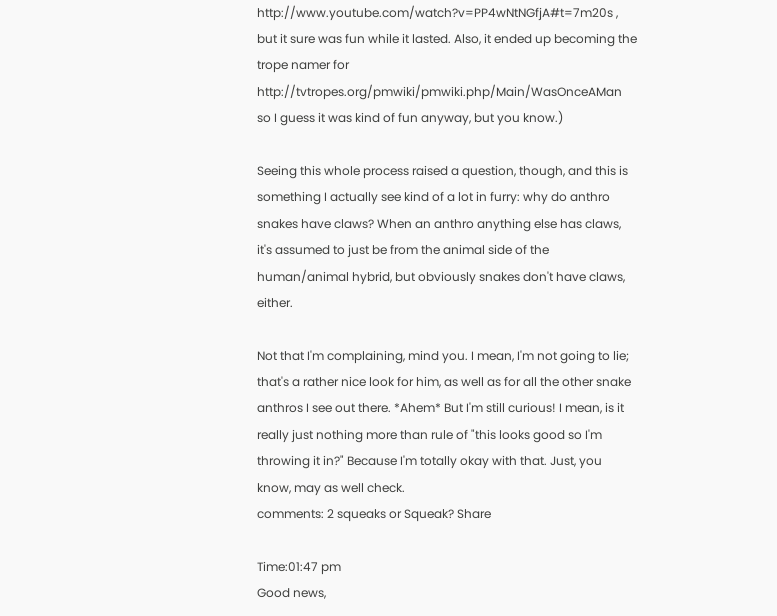http://www.youtube.com/watch?v=PP4wNtNGfjA#t=7m20s , but it sure was fun while it lasted. Also, it ended up becoming the trope namer for http://tvtropes.org/pmwiki/pmwiki.php/Main/WasOnceAMan so I guess it was kind of fun anyway, but you know.)

Seeing this whole process raised a question, though, and this is something I actually see kind of a lot in furry: why do anthro snakes have claws? When an anthro anything else has claws, it's assumed to just be from the animal side of the human/animal hybrid, but obviously snakes don't have claws, either.

Not that I'm complaining, mind you. I mean, I'm not going to lie; that's a rather nice look for him, as well as for all the other snake anthros I see out there. *Ahem* But I'm still curious! I mean, is it really just nothing more than rule of "this looks good so I'm throwing it in?" Because I'm totally okay with that. Just, you know, may as well check.
comments: 2 squeaks or Squeak? Share

Time:01:47 pm
Good news,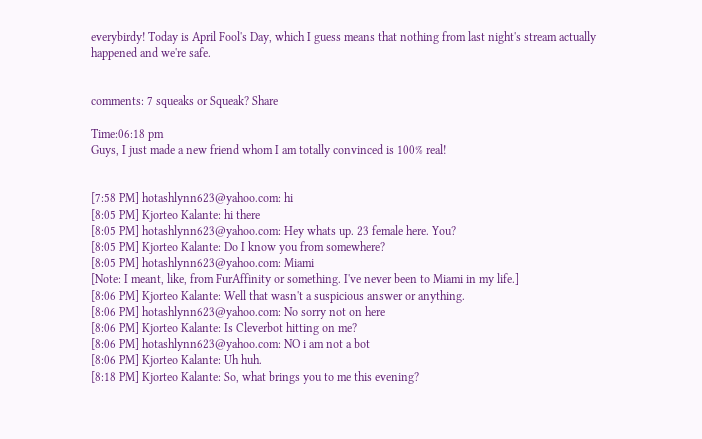everybirdy! Today is April Fool's Day, which I guess means that nothing from last night's stream actually happened and we're safe.


comments: 7 squeaks or Squeak? Share

Time:06:18 pm
Guys, I just made a new friend whom I am totally convinced is 100% real!


[7:58 PM] hotashlynn623@yahoo.com: hi
[8:05 PM] Kjorteo Kalante: hi there
[8:05 PM] hotashlynn623@yahoo.com: Hey whats up. 23 female here. You?
[8:05 PM] Kjorteo Kalante: Do I know you from somewhere?
[8:05 PM] hotashlynn623@yahoo.com: Miami
[Note: I meant, like, from FurAffinity or something. I've never been to Miami in my life.]
[8:06 PM] Kjorteo Kalante: Well that wasn't a suspicious answer or anything.
[8:06 PM] hotashlynn623@yahoo.com: No sorry not on here
[8:06 PM] Kjorteo Kalante: Is Cleverbot hitting on me?
[8:06 PM] hotashlynn623@yahoo.com: NO i am not a bot
[8:06 PM] Kjorteo Kalante: Uh huh.
[8:18 PM] Kjorteo Kalante: So, what brings you to me this evening?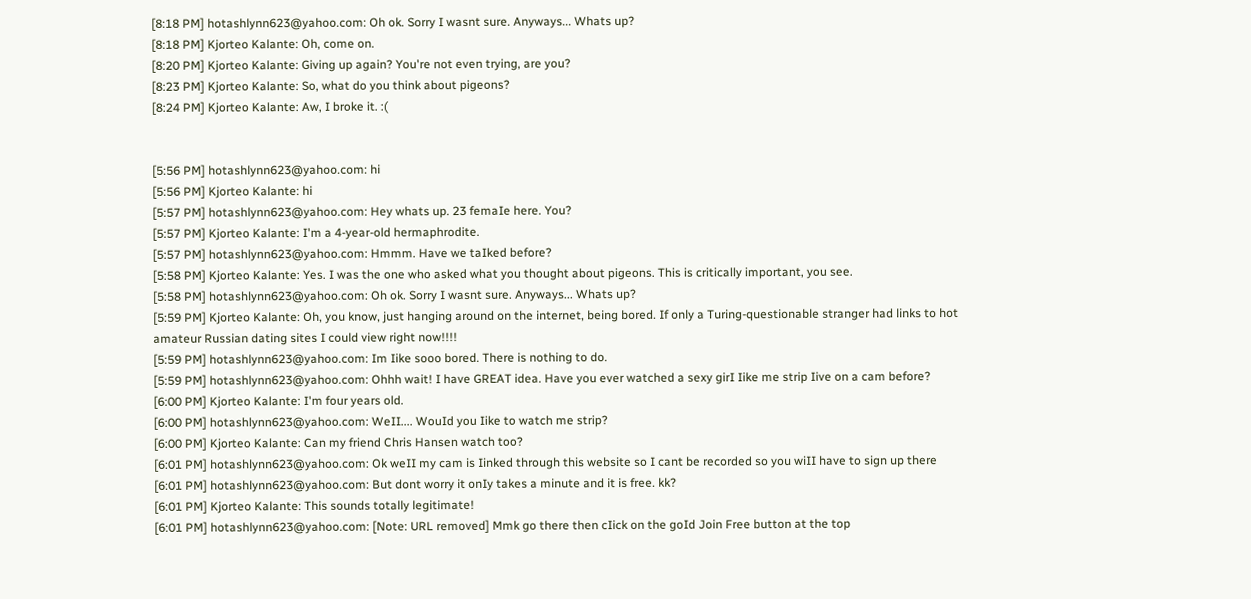[8:18 PM] hotashlynn623@yahoo.com: Oh ok. Sorry I wasnt sure. Anyways... Whats up?
[8:18 PM] Kjorteo Kalante: Oh, come on.
[8:20 PM] Kjorteo Kalante: Giving up again? You're not even trying, are you?
[8:23 PM] Kjorteo Kalante: So, what do you think about pigeons?
[8:24 PM] Kjorteo Kalante: Aw, I broke it. :(


[5:56 PM] hotashlynn623@yahoo.com: hi
[5:56 PM] Kjorteo Kalante: hi
[5:57 PM] hotashlynn623@yahoo.com: Hey whats up. 23 femaIe here. You?
[5:57 PM] Kjorteo Kalante: I'm a 4-year-old hermaphrodite.
[5:57 PM] hotashlynn623@yahoo.com: Hmmm. Have we taIked before?
[5:58 PM] Kjorteo Kalante: Yes. I was the one who asked what you thought about pigeons. This is critically important, you see.
[5:58 PM] hotashlynn623@yahoo.com: Oh ok. Sorry I wasnt sure. Anyways... Whats up?
[5:59 PM] Kjorteo Kalante: Oh, you know, just hanging around on the internet, being bored. If only a Turing-questionable stranger had links to hot amateur Russian dating sites I could view right now!!!!
[5:59 PM] hotashlynn623@yahoo.com: Im Iike sooo bored. There is nothing to do.
[5:59 PM] hotashlynn623@yahoo.com: Ohhh wait! I have GREAT idea. Have you ever watched a sexy girI Iike me strip Iive on a cam before?
[6:00 PM] Kjorteo Kalante: I'm four years old.
[6:00 PM] hotashlynn623@yahoo.com: WeII.... WouId you Iike to watch me strip?
[6:00 PM] Kjorteo Kalante: Can my friend Chris Hansen watch too?
[6:01 PM] hotashlynn623@yahoo.com: Ok weII my cam is Iinked through this website so I cant be recorded so you wiII have to sign up there
[6:01 PM] hotashlynn623@yahoo.com: But dont worry it onIy takes a minute and it is free. kk?
[6:01 PM] Kjorteo Kalante: This sounds totally legitimate!
[6:01 PM] hotashlynn623@yahoo.com: [Note: URL removed] Mmk go there then cIick on the goId Join Free button at the top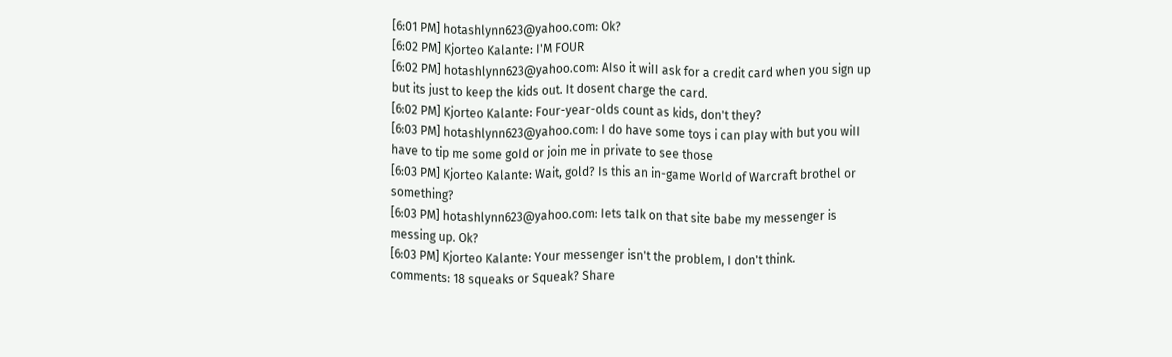[6:01 PM] hotashlynn623@yahoo.com: Ok?
[6:02 PM] Kjorteo Kalante: I'M FOUR
[6:02 PM] hotashlynn623@yahoo.com: AIso it wiII ask for a credit card when you sign up but its just to keep the kids out. It dosent charge the card.
[6:02 PM] Kjorteo Kalante: Four-year-olds count as kids, don't they?
[6:03 PM] hotashlynn623@yahoo.com: I do have some toys i can pIay with but you wiII have to tip me some goId or join me in private to see those
[6:03 PM] Kjorteo Kalante: Wait, gold? Is this an in-game World of Warcraft brothel or something?
[6:03 PM] hotashlynn623@yahoo.com: Iets taIk on that site babe my messenger is messing up. Ok?
[6:03 PM] Kjorteo Kalante: Your messenger isn't the problem, I don't think.
comments: 18 squeaks or Squeak? Share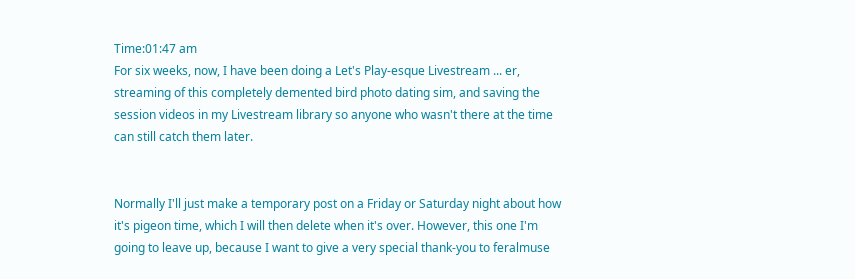Time:01:47 am
For six weeks, now, I have been doing a Let's Play-esque Livestream ... er, streaming of this completely demented bird photo dating sim, and saving the session videos in my Livestream library so anyone who wasn't there at the time can still catch them later.


Normally I'll just make a temporary post on a Friday or Saturday night about how it's pigeon time, which I will then delete when it's over. However, this one I'm going to leave up, because I want to give a very special thank-you to feralmuse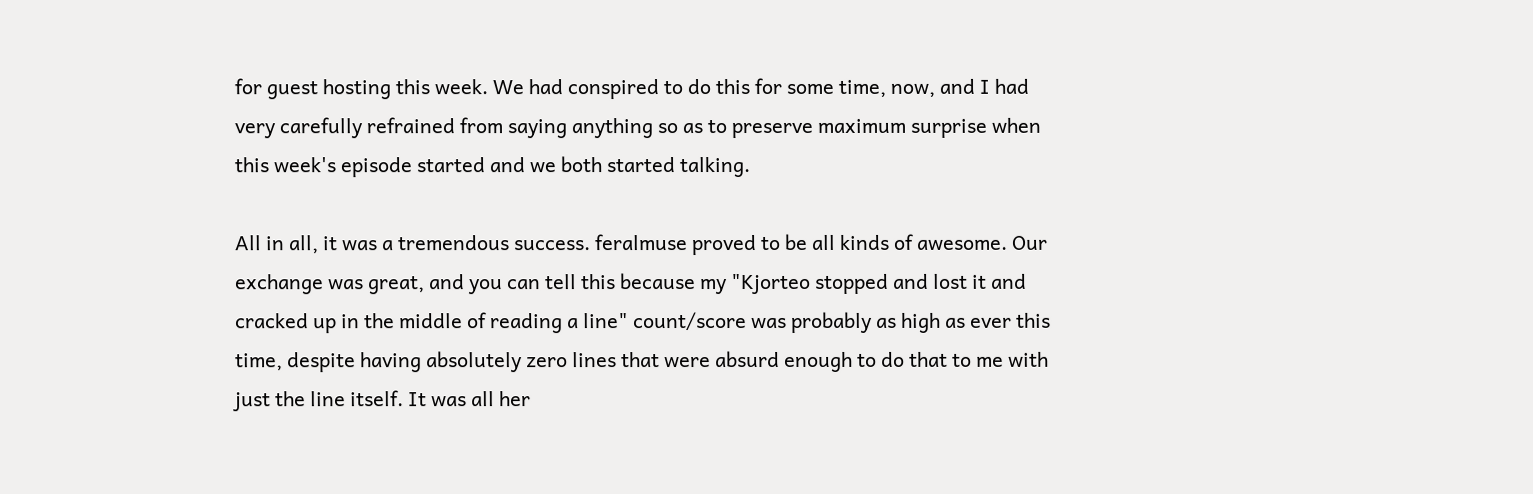for guest hosting this week. We had conspired to do this for some time, now, and I had very carefully refrained from saying anything so as to preserve maximum surprise when this week's episode started and we both started talking.

All in all, it was a tremendous success. feralmuse proved to be all kinds of awesome. Our exchange was great, and you can tell this because my "Kjorteo stopped and lost it and cracked up in the middle of reading a line" count/score was probably as high as ever this time, despite having absolutely zero lines that were absurd enough to do that to me with just the line itself. It was all her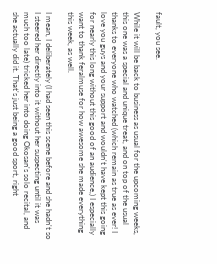fault, you see.

While it will be back to business as usual for the upcoming weeks, this one was a special and unique treat, and on top of the usual thanks to everyone who watched (which remain as true as ever! I love you guys and your support and wouldn't have kept this going for nearly this long without this good of an audience,) I especially want to thank feralmuse for how awesome she made everything this week, as well.

I mean, I deliberately (I had seen this scene before and she hadn't so I steered her directly into it without her suspecting until it was much too late) tricked her into doing Okosan's solo recital, and she actually did it. That's just being a good sport, right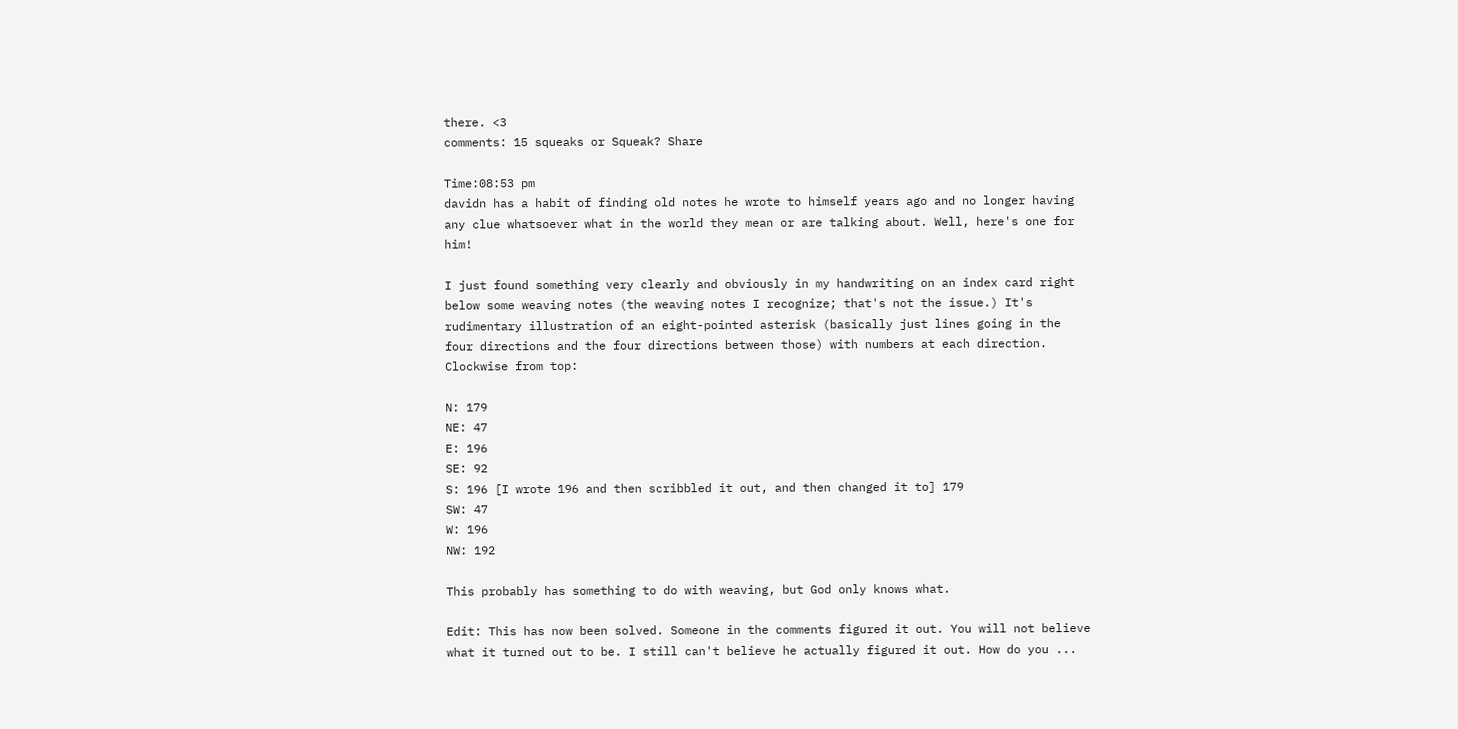there. <3
comments: 15 squeaks or Squeak? Share

Time:08:53 pm
davidn has a habit of finding old notes he wrote to himself years ago and no longer having any clue whatsoever what in the world they mean or are talking about. Well, here's one for him!

I just found something very clearly and obviously in my handwriting on an index card right below some weaving notes (the weaving notes I recognize; that's not the issue.) It's rudimentary illustration of an eight-pointed asterisk (basically just lines going in the four directions and the four directions between those) with numbers at each direction. Clockwise from top:

N: 179
NE: 47
E: 196
SE: 92
S: 196 [I wrote 196 and then scribbled it out, and then changed it to] 179
SW: 47
W: 196
NW: 192

This probably has something to do with weaving, but God only knows what.

Edit: This has now been solved. Someone in the comments figured it out. You will not believe what it turned out to be. I still can't believe he actually figured it out. How do you ...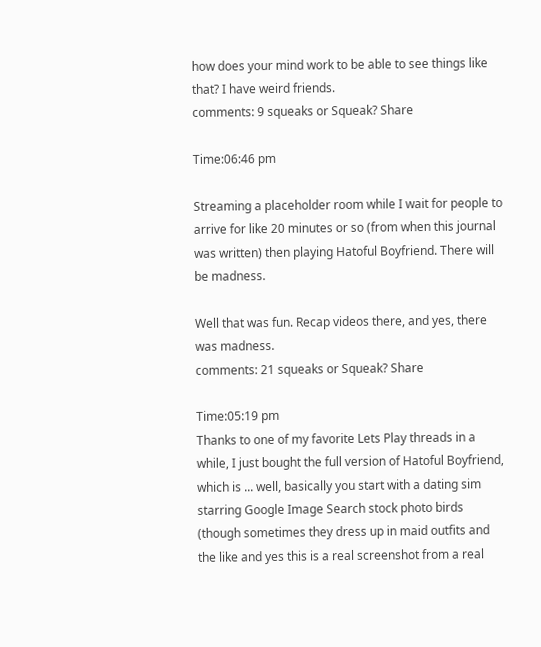how does your mind work to be able to see things like that? I have weird friends.
comments: 9 squeaks or Squeak? Share

Time:06:46 pm

Streaming a placeholder room while I wait for people to arrive for like 20 minutes or so (from when this journal was written) then playing Hatoful Boyfriend. There will be madness.

Well that was fun. Recap videos there, and yes, there was madness.
comments: 21 squeaks or Squeak? Share

Time:05:19 pm
Thanks to one of my favorite Lets Play threads in a while, I just bought the full version of Hatoful Boyfriend, which is ... well, basically you start with a dating sim starring Google Image Search stock photo birds (though sometimes they dress up in maid outfits and the like and yes this is a real screenshot from a real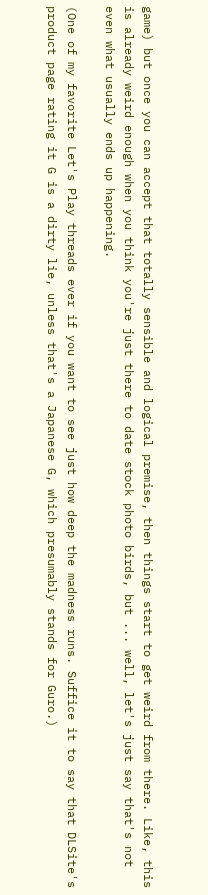game) but once you can accept that totally sensible and logical premise, then things start to get weird from there. Like, this is already weird enough when you think you're just there to date stock photo birds, but ... well, let's just say that's not even what usually ends up happening.

(One of my favorite Let's Play threads ever if you want to see just how deep the madness runs. Suffice it to say that DLSite's product page rating it G is a dirty lie, unless that's a Japanese G, which presumably stands for Guro.)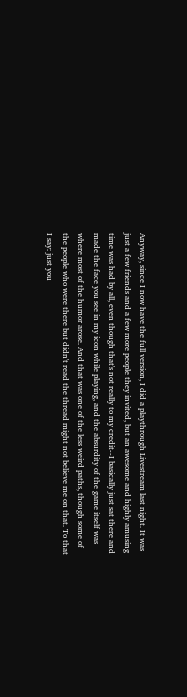Anyway, since I now have the full version, I did a playthrough Livestream last night. It was just a few friends and a few more people they invited, but an awesome and highly amusing time was had by all, even though that's not really to my credit--I basically just sat there and made the face you see in my icon while playing, and the absurdity of the game itself was where most of the humor arose. And that was one of the less weird paths, though some of the people who were there but didn't read the thread might not believe me on that. To that I say: just you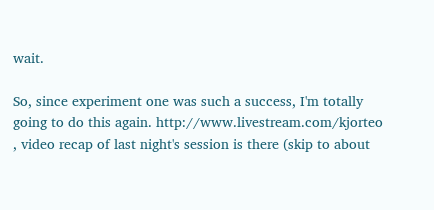wait.

So, since experiment one was such a success, I'm totally going to do this again. http://www.livestream.com/kjorteo , video recap of last night's session is there (skip to about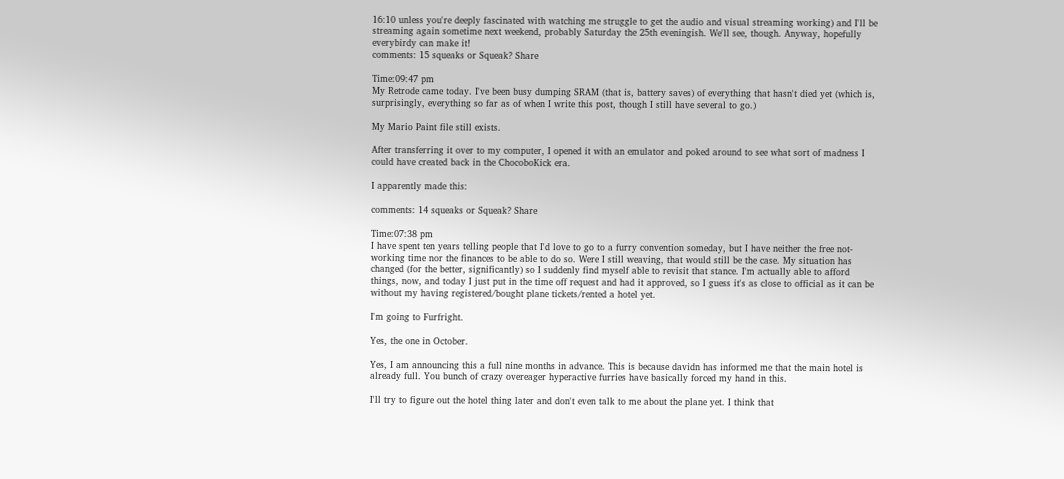16:10 unless you're deeply fascinated with watching me struggle to get the audio and visual streaming working) and I'll be streaming again sometime next weekend, probably Saturday the 25th eveningish. We'll see, though. Anyway, hopefully everybirdy can make it!
comments: 15 squeaks or Squeak? Share

Time:09:47 pm
My Retrode came today. I've been busy dumping SRAM (that is, battery saves) of everything that hasn't died yet (which is, surprisingly, everything so far as of when I write this post, though I still have several to go.)

My Mario Paint file still exists.

After transferring it over to my computer, I opened it with an emulator and poked around to see what sort of madness I could have created back in the ChocoboKick era.

I apparently made this:

comments: 14 squeaks or Squeak? Share

Time:07:38 pm
I have spent ten years telling people that I'd love to go to a furry convention someday, but I have neither the free not-working time nor the finances to be able to do so. Were I still weaving, that would still be the case. My situation has changed (for the better, significantly) so I suddenly find myself able to revisit that stance. I'm actually able to afford things, now, and today I just put in the time off request and had it approved, so I guess it's as close to official as it can be without my having registered/bought plane tickets/rented a hotel yet.

I'm going to Furfright.

Yes, the one in October.

Yes, I am announcing this a full nine months in advance. This is because davidn has informed me that the main hotel is already full. You bunch of crazy overeager hyperactive furries have basically forced my hand in this.

I'll try to figure out the hotel thing later and don't even talk to me about the plane yet. I think that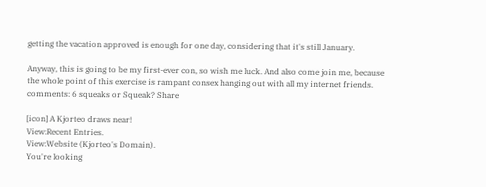getting the vacation approved is enough for one day, considering that it's still January.

Anyway, this is going to be my first-ever con, so wish me luck. And also come join me, because the whole point of this exercise is rampant consex hanging out with all my internet friends.
comments: 6 squeaks or Squeak? Share

[icon] A Kjorteo draws near!
View:Recent Entries.
View:Website (Kjorteo's Domain).
You're looking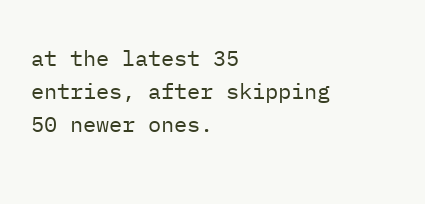at the latest 35 entries, after skipping 50 newer ones.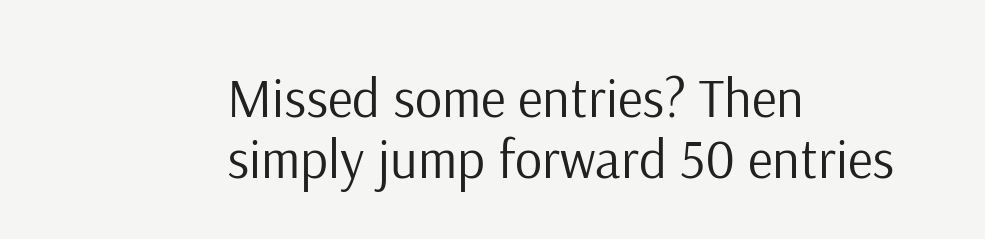Missed some entries? Then simply jump forward 50 entries